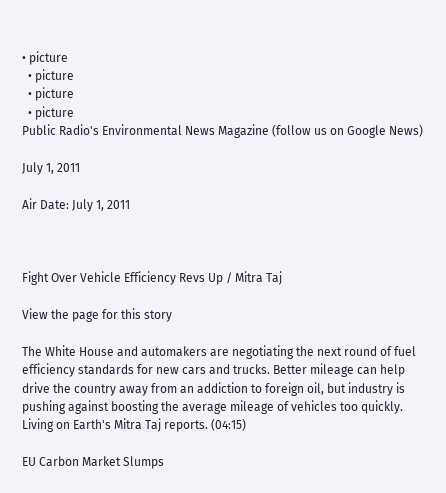• picture
  • picture
  • picture
  • picture
Public Radio's Environmental News Magazine (follow us on Google News)

July 1, 2011

Air Date: July 1, 2011



Fight Over Vehicle Efficiency Revs Up / Mitra Taj

View the page for this story

The White House and automakers are negotiating the next round of fuel efficiency standards for new cars and trucks. Better mileage can help drive the country away from an addiction to foreign oil, but industry is pushing against boosting the average mileage of vehicles too quickly. Living on Earth's Mitra Taj reports. (04:15)

EU Carbon Market Slumps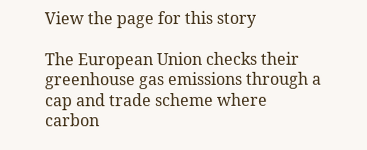View the page for this story

The European Union checks their greenhouse gas emissions through a cap and trade scheme where carbon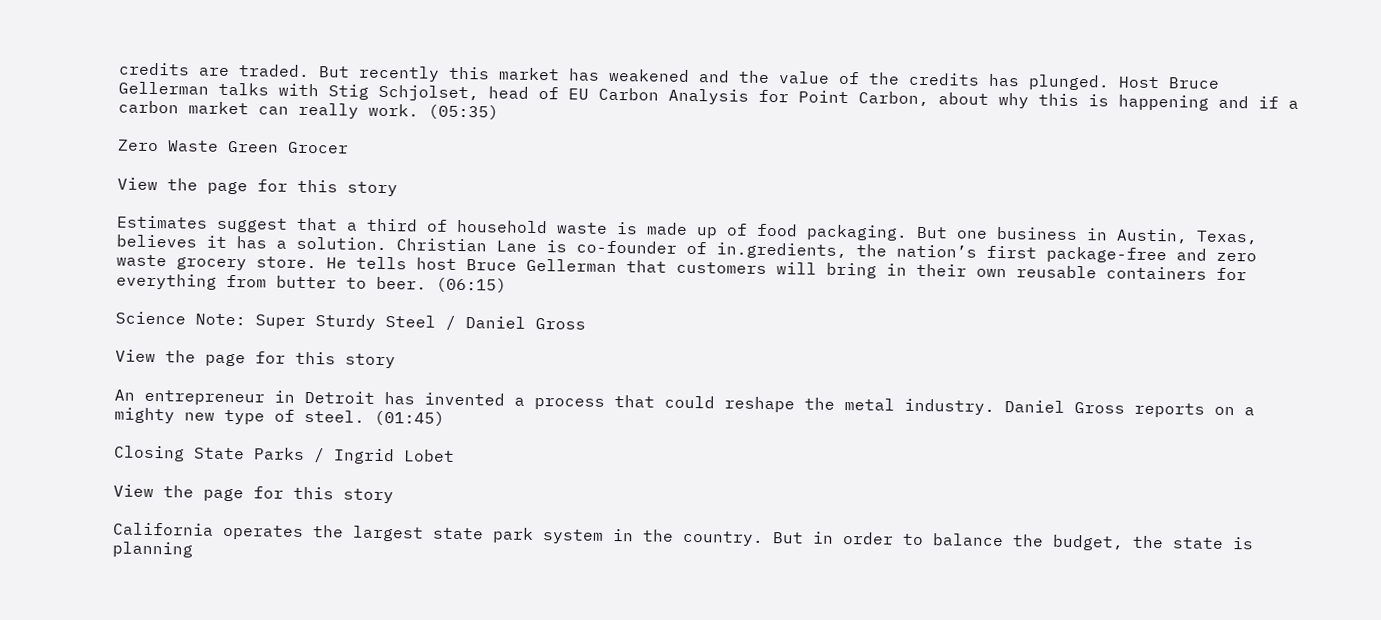credits are traded. But recently this market has weakened and the value of the credits has plunged. Host Bruce Gellerman talks with Stig Schjolset, head of EU Carbon Analysis for Point Carbon, about why this is happening and if a carbon market can really work. (05:35)

Zero Waste Green Grocer

View the page for this story

Estimates suggest that a third of household waste is made up of food packaging. But one business in Austin, Texas, believes it has a solution. Christian Lane is co-founder of in.gredients, the nation’s first package-free and zero waste grocery store. He tells host Bruce Gellerman that customers will bring in their own reusable containers for everything from butter to beer. (06:15)

Science Note: Super Sturdy Steel / Daniel Gross

View the page for this story

An entrepreneur in Detroit has invented a process that could reshape the metal industry. Daniel Gross reports on a mighty new type of steel. (01:45)

Closing State Parks / Ingrid Lobet

View the page for this story

California operates the largest state park system in the country. But in order to balance the budget, the state is planning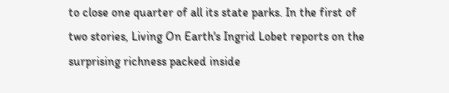to close one quarter of all its state parks. In the first of two stories, Living On Earth's Ingrid Lobet reports on the surprising richness packed inside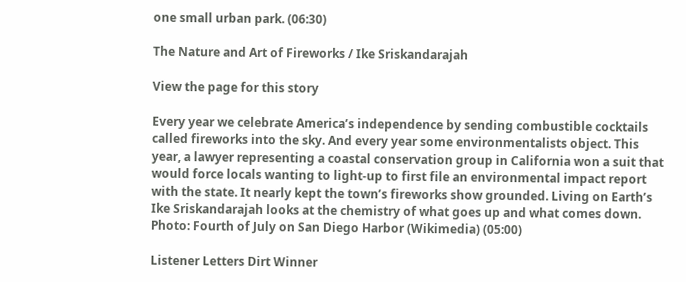one small urban park. (06:30)

The Nature and Art of Fireworks / Ike Sriskandarajah

View the page for this story

Every year we celebrate America’s independence by sending combustible cocktails called fireworks into the sky. And every year some environmentalists object. This year, a lawyer representing a coastal conservation group in California won a suit that would force locals wanting to light-up to first file an environmental impact report with the state. It nearly kept the town’s fireworks show grounded. Living on Earth’s Ike Sriskandarajah looks at the chemistry of what goes up and what comes down. Photo: Fourth of July on San Diego Harbor (Wikimedia) (05:00)

Listener Letters Dirt Winner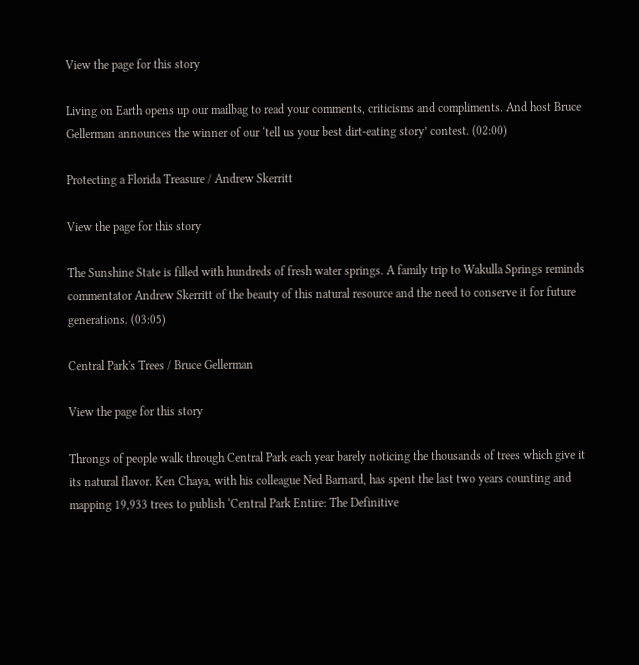View the page for this story

Living on Earth opens up our mailbag to read your comments, criticisms and compliments. And host Bruce Gellerman announces the winner of our ‘tell us your best dirt-eating story’ contest. (02:00)

Protecting a Florida Treasure / Andrew Skerritt

View the page for this story

The Sunshine State is filled with hundreds of fresh water springs. A family trip to Wakulla Springs reminds commentator Andrew Skerritt of the beauty of this natural resource and the need to conserve it for future generations. (03:05)

Central Park's Trees / Bruce Gellerman

View the page for this story

Throngs of people walk through Central Park each year barely noticing the thousands of trees which give it its natural flavor. Ken Chaya, with his colleague Ned Barnard, has spent the last two years counting and mapping 19,933 trees to publish ‘Central Park Entire: The Definitive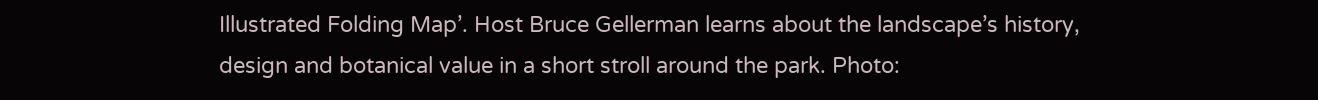Illustrated Folding Map’. Host Bruce Gellerman learns about the landscape’s history, design and botanical value in a short stroll around the park. Photo: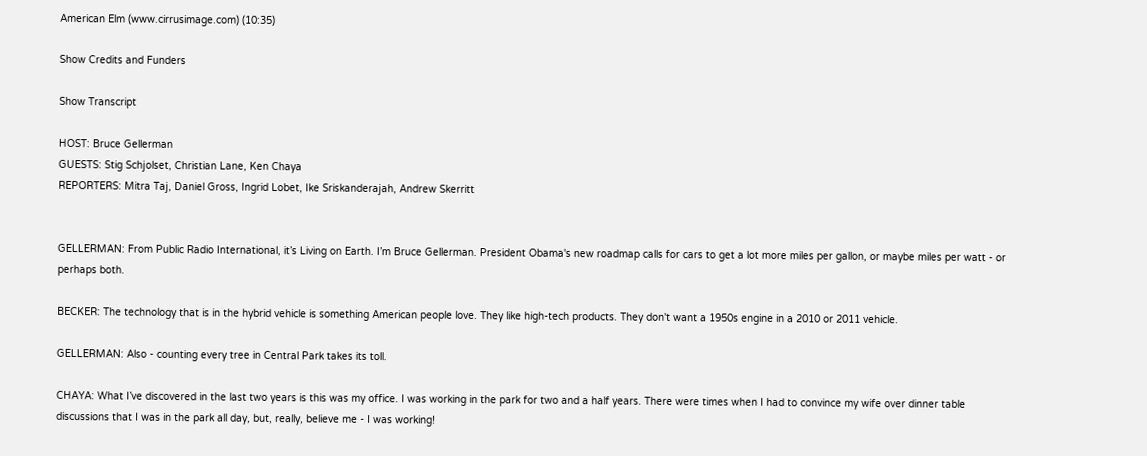American Elm (www.cirrusimage.com) (10:35)

Show Credits and Funders

Show Transcript

HOST: Bruce Gellerman
GUESTS: Stig Schjolset, Christian Lane, Ken Chaya
REPORTERS: Mitra Taj, Daniel Gross, Ingrid Lobet, Ike Sriskanderajah, Andrew Skerritt


GELLERMAN: From Public Radio International, it’s Living on Earth. I’m Bruce Gellerman. President Obama's new roadmap calls for cars to get a lot more miles per gallon, or maybe miles per watt - or perhaps both.

BECKER: The technology that is in the hybrid vehicle is something American people love. They like high-tech products. They don't want a 1950s engine in a 2010 or 2011 vehicle.

GELLERMAN: Also - counting every tree in Central Park takes its toll.

CHAYA: What I’ve discovered in the last two years is this was my office. I was working in the park for two and a half years. There were times when I had to convince my wife over dinner table discussions that I was in the park all day, but, really, believe me - I was working!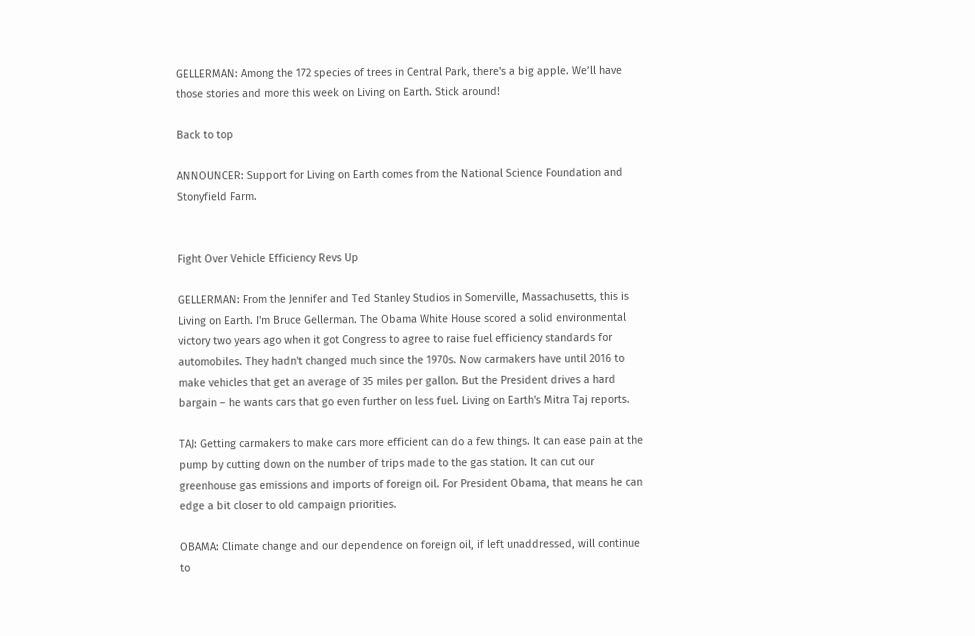GELLERMAN: Among the 172 species of trees in Central Park, there's a big apple. We’ll have those stories and more this week on Living on Earth. Stick around!

Back to top

ANNOUNCER: Support for Living on Earth comes from the National Science Foundation and Stonyfield Farm.


Fight Over Vehicle Efficiency Revs Up

GELLERMAN: From the Jennifer and Ted Stanley Studios in Somerville, Massachusetts, this is Living on Earth. I'm Bruce Gellerman. The Obama White House scored a solid environmental victory two years ago when it got Congress to agree to raise fuel efficiency standards for automobiles. They hadn't changed much since the 1970s. Now carmakers have until 2016 to make vehicles that get an average of 35 miles per gallon. But the President drives a hard bargain – he wants cars that go even further on less fuel. Living on Earth's Mitra Taj reports.

TAJ: Getting carmakers to make cars more efficient can do a few things. It can ease pain at the pump by cutting down on the number of trips made to the gas station. It can cut our greenhouse gas emissions and imports of foreign oil. For President Obama, that means he can edge a bit closer to old campaign priorities.

OBAMA: Climate change and our dependence on foreign oil, if left unaddressed, will continue to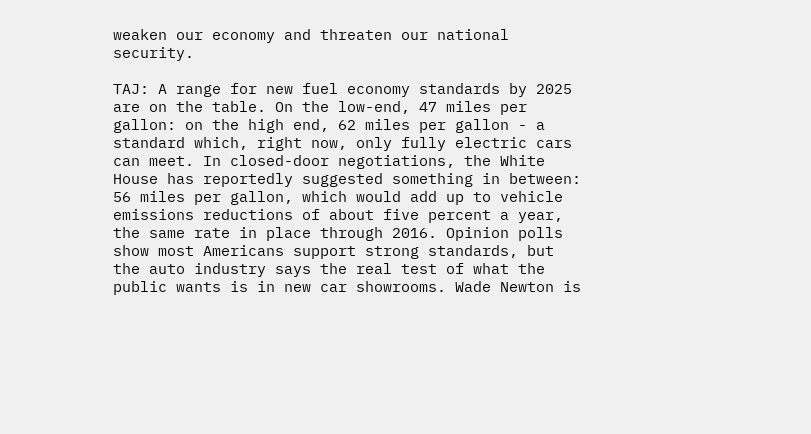weaken our economy and threaten our national security.

TAJ: A range for new fuel economy standards by 2025 are on the table. On the low-end, 47 miles per gallon: on the high end, 62 miles per gallon - a standard which, right now, only fully electric cars can meet. In closed-door negotiations, the White House has reportedly suggested something in between: 56 miles per gallon, which would add up to vehicle emissions reductions of about five percent a year, the same rate in place through 2016. Opinion polls show most Americans support strong standards, but the auto industry says the real test of what the public wants is in new car showrooms. Wade Newton is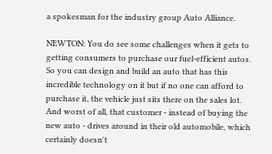a spokesman for the industry group Auto Alliance.

NEWTON: You do see some challenges when it gets to getting consumers to purchase our fuel-efficient autos. So you can design and build an auto that has this incredible technology on it but if no one can afford to purchase it, the vehicle just sits there on the sales lot. And worst of all, that customer - instead of buying the new auto - drives around in their old automobile, which certainly doesn't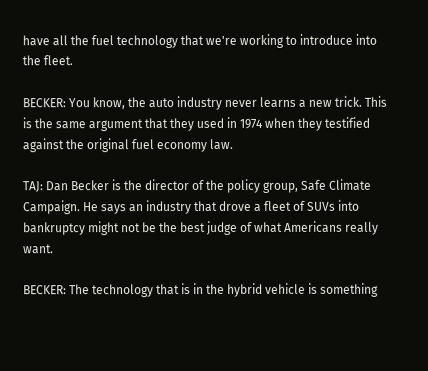have all the fuel technology that we're working to introduce into the fleet.

BECKER: You know, the auto industry never learns a new trick. This is the same argument that they used in 1974 when they testified against the original fuel economy law.

TAJ: Dan Becker is the director of the policy group, Safe Climate Campaign. He says an industry that drove a fleet of SUVs into bankruptcy might not be the best judge of what Americans really want.

BECKER: The technology that is in the hybrid vehicle is something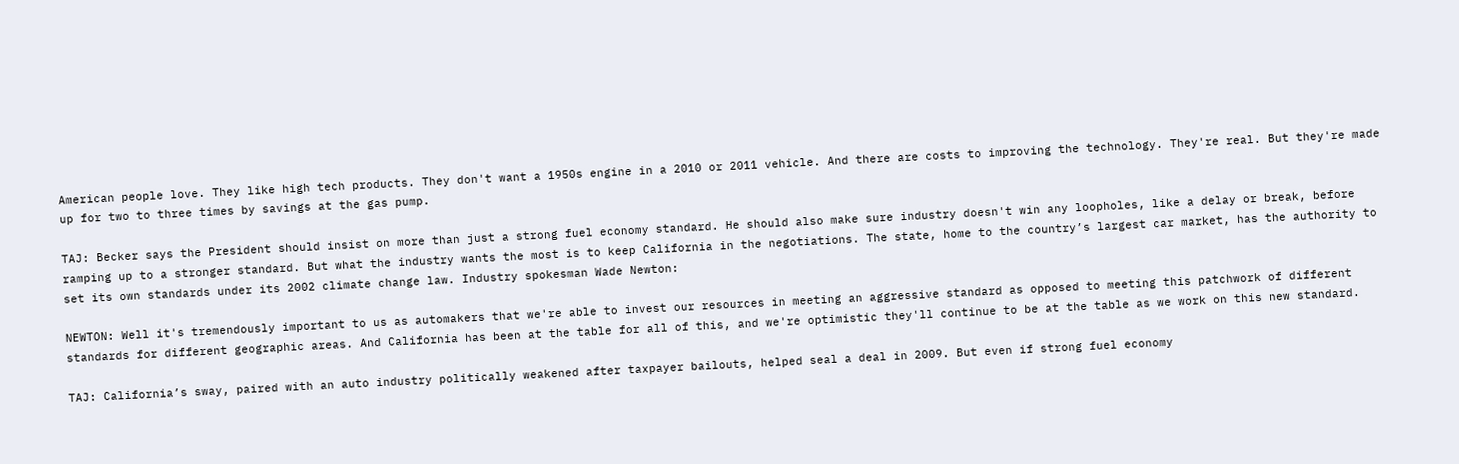American people love. They like high tech products. They don't want a 1950s engine in a 2010 or 2011 vehicle. And there are costs to improving the technology. They're real. But they're made up for two to three times by savings at the gas pump.

TAJ: Becker says the President should insist on more than just a strong fuel economy standard. He should also make sure industry doesn't win any loopholes, like a delay or break, before ramping up to a stronger standard. But what the industry wants the most is to keep California in the negotiations. The state, home to the country’s largest car market, has the authority to set its own standards under its 2002 climate change law. Industry spokesman Wade Newton:

NEWTON: Well it's tremendously important to us as automakers that we're able to invest our resources in meeting an aggressive standard as opposed to meeting this patchwork of different standards for different geographic areas. And California has been at the table for all of this, and we're optimistic they'll continue to be at the table as we work on this new standard.

TAJ: California’s sway, paired with an auto industry politically weakened after taxpayer bailouts, helped seal a deal in 2009. But even if strong fuel economy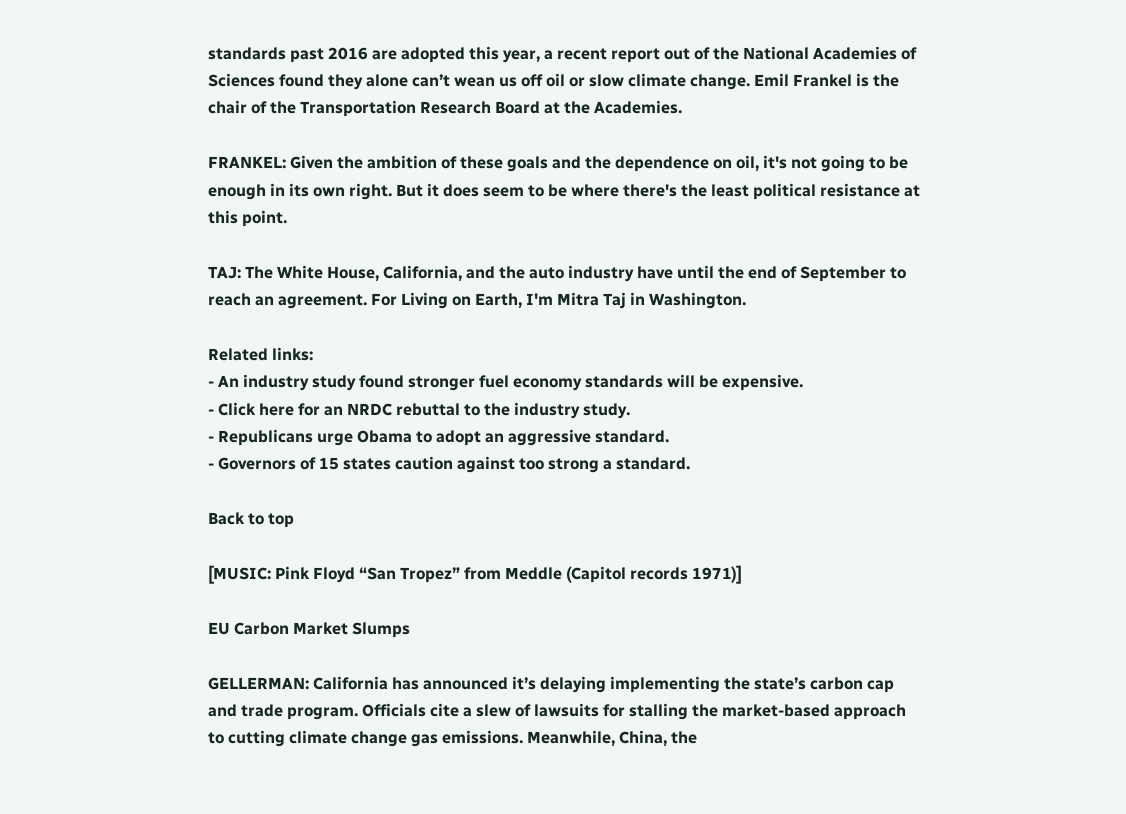standards past 2016 are adopted this year, a recent report out of the National Academies of Sciences found they alone can’t wean us off oil or slow climate change. Emil Frankel is the chair of the Transportation Research Board at the Academies.

FRANKEL: Given the ambition of these goals and the dependence on oil, it's not going to be enough in its own right. But it does seem to be where there's the least political resistance at this point.

TAJ: The White House, California, and the auto industry have until the end of September to reach an agreement. For Living on Earth, I'm Mitra Taj in Washington.

Related links:
- An industry study found stronger fuel economy standards will be expensive.
- Click here for an NRDC rebuttal to the industry study.
- Republicans urge Obama to adopt an aggressive standard.
- Governors of 15 states caution against too strong a standard.

Back to top

[MUSIC: Pink Floyd “San Tropez” from Meddle (Capitol records 1971)]

EU Carbon Market Slumps

GELLERMAN: California has announced it’s delaying implementing the state’s carbon cap and trade program. Officials cite a slew of lawsuits for stalling the market-based approach to cutting climate change gas emissions. Meanwhile, China, the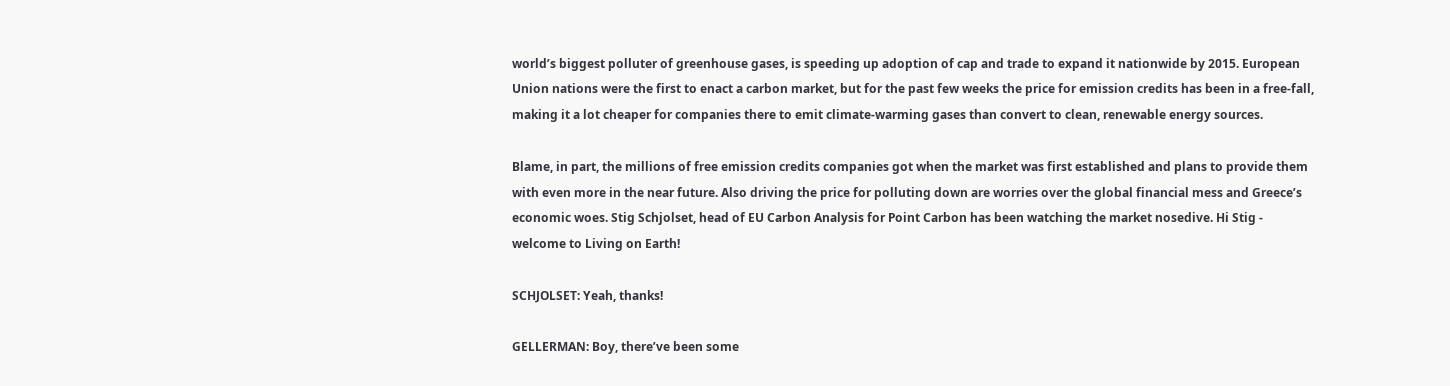world’s biggest polluter of greenhouse gases, is speeding up adoption of cap and trade to expand it nationwide by 2015. European Union nations were the first to enact a carbon market, but for the past few weeks the price for emission credits has been in a free-fall, making it a lot cheaper for companies there to emit climate-warming gases than convert to clean, renewable energy sources.

Blame, in part, the millions of free emission credits companies got when the market was first established and plans to provide them with even more in the near future. Also driving the price for polluting down are worries over the global financial mess and Greece’s economic woes. Stig Schjolset, head of EU Carbon Analysis for Point Carbon has been watching the market nosedive. Hi Stig - welcome to Living on Earth!

SCHJOLSET: Yeah, thanks!

GELLERMAN: Boy, there’ve been some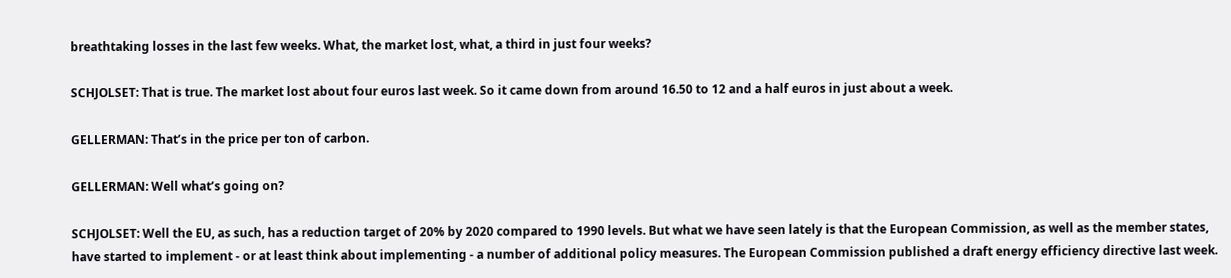breathtaking losses in the last few weeks. What, the market lost, what, a third in just four weeks?

SCHJOLSET: That is true. The market lost about four euros last week. So it came down from around 16.50 to 12 and a half euros in just about a week.

GELLERMAN: That’s in the price per ton of carbon.

GELLERMAN: Well what’s going on?

SCHJOLSET: Well the EU, as such, has a reduction target of 20% by 2020 compared to 1990 levels. But what we have seen lately is that the European Commission, as well as the member states, have started to implement - or at least think about implementing - a number of additional policy measures. The European Commission published a draft energy efficiency directive last week.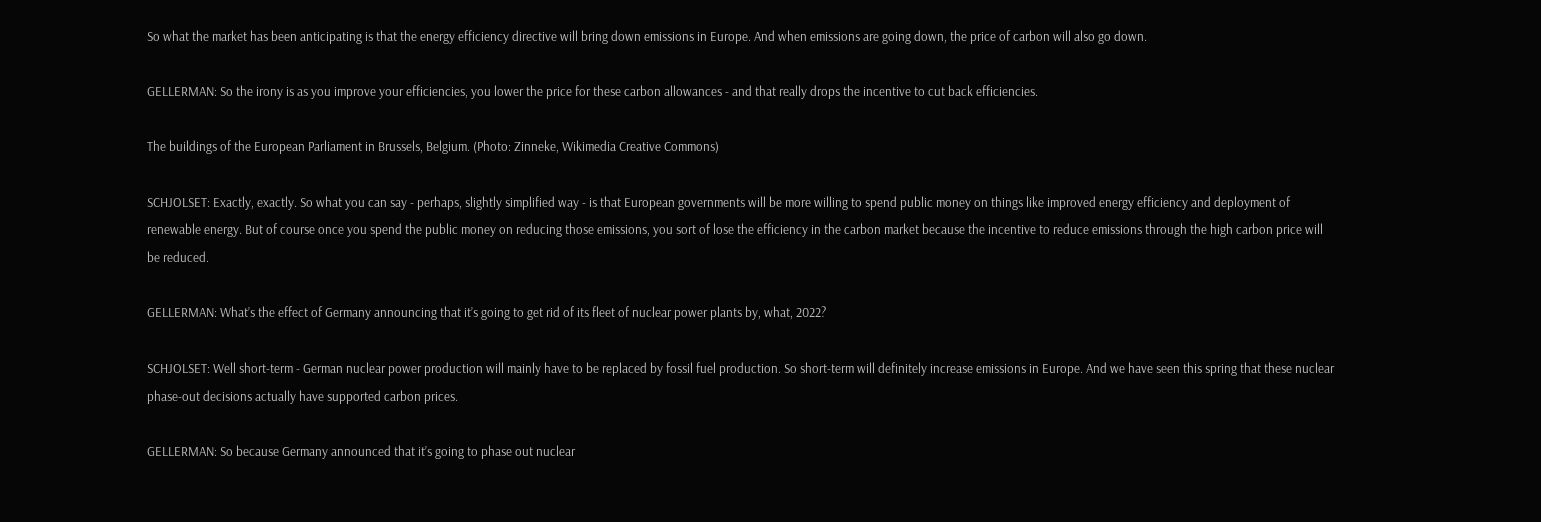So what the market has been anticipating is that the energy efficiency directive will bring down emissions in Europe. And when emissions are going down, the price of carbon will also go down.

GELLERMAN: So the irony is as you improve your efficiencies, you lower the price for these carbon allowances - and that really drops the incentive to cut back efficiencies.

The buildings of the European Parliament in Brussels, Belgium. (Photo: Zinneke, Wikimedia Creative Commons)

SCHJOLSET: Exactly, exactly. So what you can say - perhaps, slightly simplified way - is that European governments will be more willing to spend public money on things like improved energy efficiency and deployment of renewable energy. But of course once you spend the public money on reducing those emissions, you sort of lose the efficiency in the carbon market because the incentive to reduce emissions through the high carbon price will be reduced.

GELLERMAN: What’s the effect of Germany announcing that it’s going to get rid of its fleet of nuclear power plants by, what, 2022?

SCHJOLSET: Well short-term - German nuclear power production will mainly have to be replaced by fossil fuel production. So short-term will definitely increase emissions in Europe. And we have seen this spring that these nuclear phase-out decisions actually have supported carbon prices.

GELLERMAN: So because Germany announced that it’s going to phase out nuclear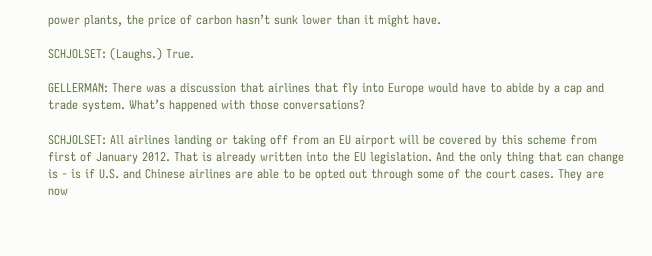power plants, the price of carbon hasn’t sunk lower than it might have.

SCHJOLSET: (Laughs.) True.

GELLERMAN: There was a discussion that airlines that fly into Europe would have to abide by a cap and trade system. What’s happened with those conversations?

SCHJOLSET: All airlines landing or taking off from an EU airport will be covered by this scheme from first of January 2012. That is already written into the EU legislation. And the only thing that can change is - is if U.S. and Chinese airlines are able to be opted out through some of the court cases. They are now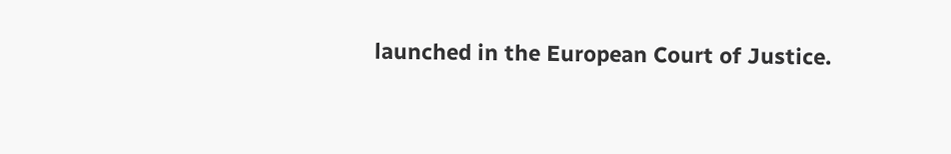launched in the European Court of Justice.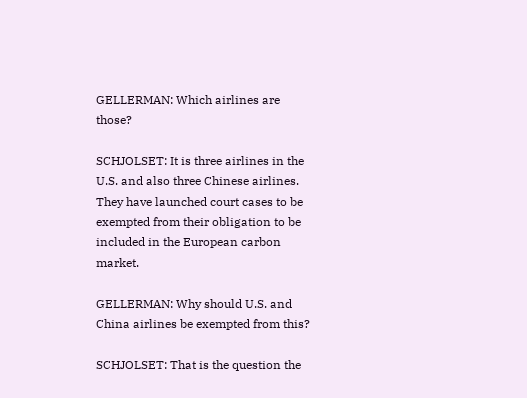GELLERMAN: Which airlines are those?

SCHJOLSET: It is three airlines in the U.S. and also three Chinese airlines. They have launched court cases to be exempted from their obligation to be included in the European carbon market.

GELLERMAN: Why should U.S. and China airlines be exempted from this?

SCHJOLSET: That is the question the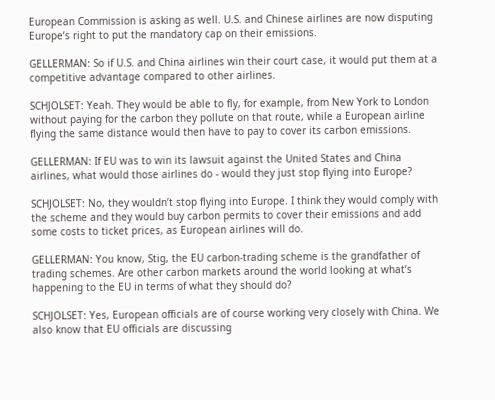European Commission is asking as well. U.S. and Chinese airlines are now disputing Europe’s right to put the mandatory cap on their emissions.

GELLERMAN: So if U.S. and China airlines win their court case, it would put them at a competitive advantage compared to other airlines.

SCHJOLSET: Yeah. They would be able to fly, for example, from New York to London without paying for the carbon they pollute on that route, while a European airline flying the same distance would then have to pay to cover its carbon emissions.

GELLERMAN: If EU was to win its lawsuit against the United States and China airlines, what would those airlines do - would they just stop flying into Europe?

SCHJOLSET: No, they wouldn’t stop flying into Europe. I think they would comply with the scheme and they would buy carbon permits to cover their emissions and add some costs to ticket prices, as European airlines will do.

GELLERMAN: You know, Stig, the EU carbon-trading scheme is the grandfather of trading schemes. Are other carbon markets around the world looking at what’s happening to the EU in terms of what they should do?

SCHJOLSET: Yes, European officials are of course working very closely with China. We also know that EU officials are discussing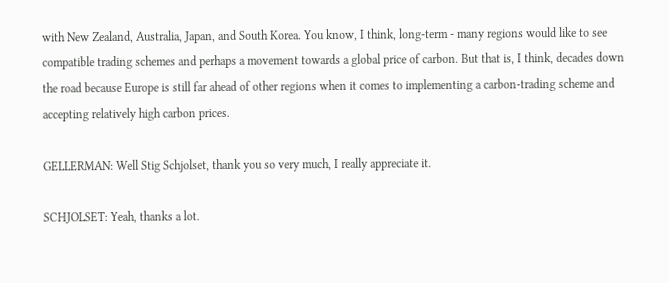with New Zealand, Australia, Japan, and South Korea. You know, I think, long-term - many regions would like to see compatible trading schemes and perhaps a movement towards a global price of carbon. But that is, I think, decades down the road because Europe is still far ahead of other regions when it comes to implementing a carbon-trading scheme and accepting relatively high carbon prices.

GELLERMAN: Well Stig Schjolset, thank you so very much, I really appreciate it.

SCHJOLSET: Yeah, thanks a lot.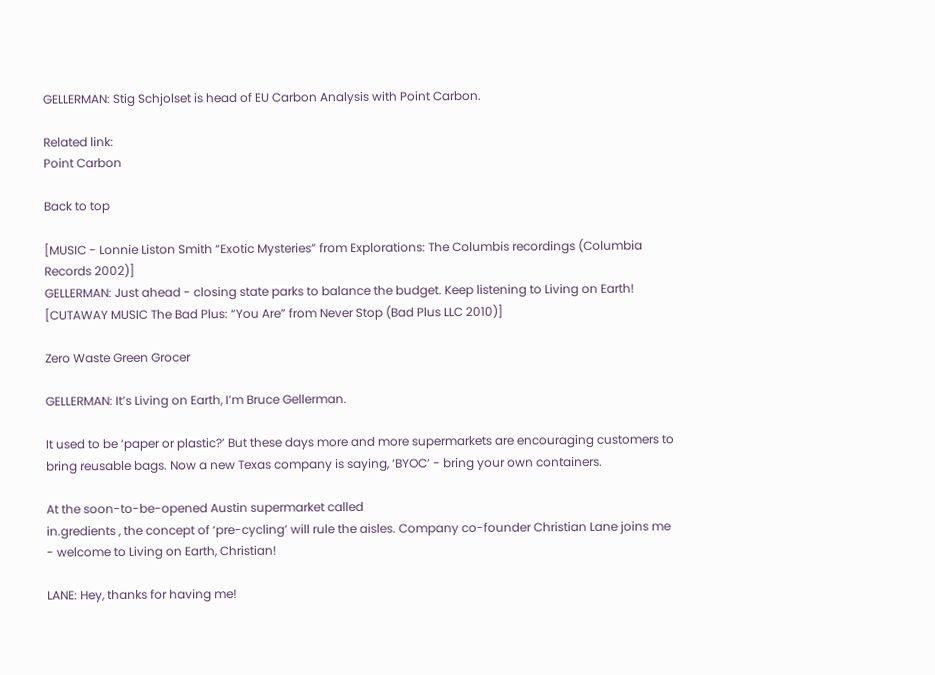GELLERMAN: Stig Schjolset is head of EU Carbon Analysis with Point Carbon.

Related link:
Point Carbon

Back to top

[MUSIC - Lonnie Liston Smith “Exotic Mysteries” from Explorations: The Columbis recordings (Columbia Records 2002)]
GELLERMAN: Just ahead - closing state parks to balance the budget. Keep listening to Living on Earth!
[CUTAWAY MUSIC The Bad Plus: “You Are” from Never Stop (Bad Plus LLC 2010)]

Zero Waste Green Grocer

GELLERMAN: It’s Living on Earth, I’m Bruce Gellerman.

It used to be ‘paper or plastic?’ But these days more and more supermarkets are encouraging customers to bring reusable bags. Now a new Texas company is saying, ‘BYOC’ - bring your own containers.

At the soon-to-be-opened Austin supermarket called
in.gredients , the concept of ‘pre-cycling’ will rule the aisles. Company co-founder Christian Lane joins me - welcome to Living on Earth, Christian!

LANE: Hey, thanks for having me!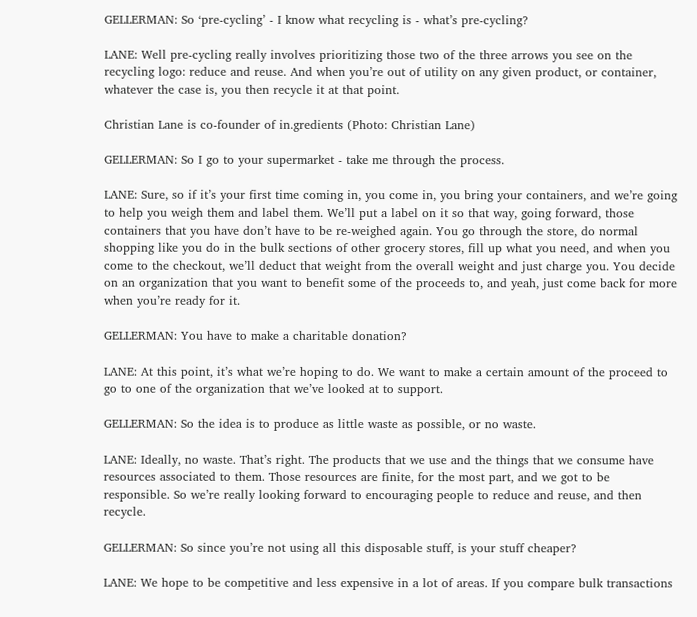GELLERMAN: So ‘pre-cycling’ - I know what recycling is - what’s pre-cycling?

LANE: Well pre-cycling really involves prioritizing those two of the three arrows you see on the recycling logo: reduce and reuse. And when you’re out of utility on any given product, or container, whatever the case is, you then recycle it at that point.

Christian Lane is co-founder of in.gredients (Photo: Christian Lane)

GELLERMAN: So I go to your supermarket - take me through the process.

LANE: Sure, so if it’s your first time coming in, you come in, you bring your containers, and we’re going to help you weigh them and label them. We’ll put a label on it so that way, going forward, those containers that you have don’t have to be re-weighed again. You go through the store, do normal shopping like you do in the bulk sections of other grocery stores, fill up what you need, and when you come to the checkout, we’ll deduct that weight from the overall weight and just charge you. You decide on an organization that you want to benefit some of the proceeds to, and yeah, just come back for more when you’re ready for it.

GELLERMAN: You have to make a charitable donation?

LANE: At this point, it’s what we’re hoping to do. We want to make a certain amount of the proceed to go to one of the organization that we’ve looked at to support.

GELLERMAN: So the idea is to produce as little waste as possible, or no waste.

LANE: Ideally, no waste. That’s right. The products that we use and the things that we consume have resources associated to them. Those resources are finite, for the most part, and we got to be responsible. So we’re really looking forward to encouraging people to reduce and reuse, and then recycle.

GELLERMAN: So since you’re not using all this disposable stuff, is your stuff cheaper?

LANE: We hope to be competitive and less expensive in a lot of areas. If you compare bulk transactions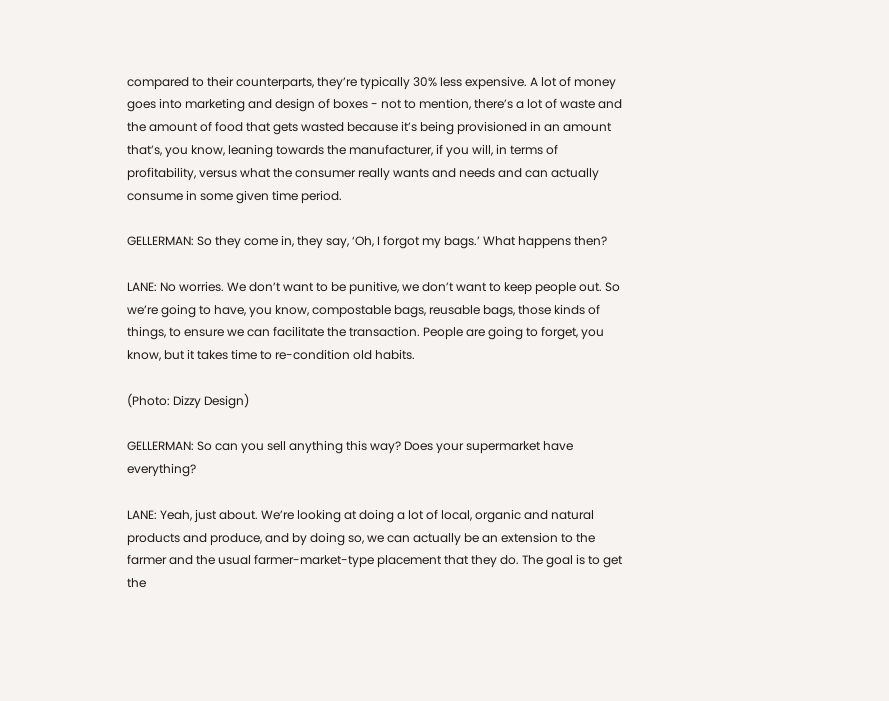compared to their counterparts, they’re typically 30% less expensive. A lot of money goes into marketing and design of boxes - not to mention, there’s a lot of waste and the amount of food that gets wasted because it’s being provisioned in an amount that’s, you know, leaning towards the manufacturer, if you will, in terms of profitability, versus what the consumer really wants and needs and can actually consume in some given time period.

GELLERMAN: So they come in, they say, ‘Oh, I forgot my bags.’ What happens then?

LANE: No worries. We don’t want to be punitive, we don’t want to keep people out. So we’re going to have, you know, compostable bags, reusable bags, those kinds of things, to ensure we can facilitate the transaction. People are going to forget, you know, but it takes time to re-condition old habits.

(Photo: Dizzy Design)

GELLERMAN: So can you sell anything this way? Does your supermarket have everything?

LANE: Yeah, just about. We’re looking at doing a lot of local, organic and natural products and produce, and by doing so, we can actually be an extension to the farmer and the usual farmer-market-type placement that they do. The goal is to get the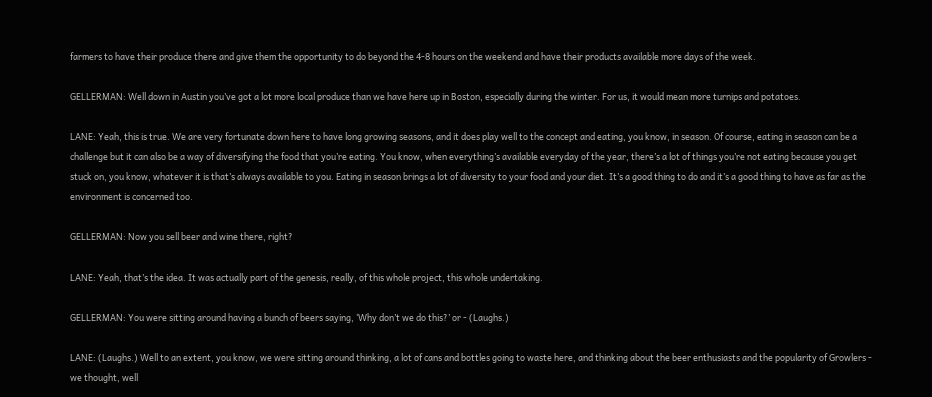farmers to have their produce there and give them the opportunity to do beyond the 4-8 hours on the weekend and have their products available more days of the week.

GELLERMAN: Well down in Austin you’ve got a lot more local produce than we have here up in Boston, especially during the winter. For us, it would mean more turnips and potatoes.

LANE: Yeah, this is true. We are very fortunate down here to have long growing seasons, and it does play well to the concept and eating, you know, in season. Of course, eating in season can be a challenge but it can also be a way of diversifying the food that you’re eating. You know, when everything’s available everyday of the year, there’s a lot of things you’re not eating because you get stuck on, you know, whatever it is that’s always available to you. Eating in season brings a lot of diversity to your food and your diet. It’s a good thing to do and it’s a good thing to have as far as the environment is concerned too.

GELLERMAN: Now you sell beer and wine there, right?

LANE: Yeah, that’s the idea. It was actually part of the genesis, really, of this whole project, this whole undertaking.

GELLERMAN: You were sitting around having a bunch of beers saying, ‘Why don’t we do this?’ or - (Laughs.)

LANE: (Laughs.) Well to an extent, you know, we were sitting around thinking, a lot of cans and bottles going to waste here, and thinking about the beer enthusiasts and the popularity of Growlers - we thought, well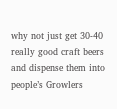why not just get 30-40 really good craft beers and dispense them into people’s Growlers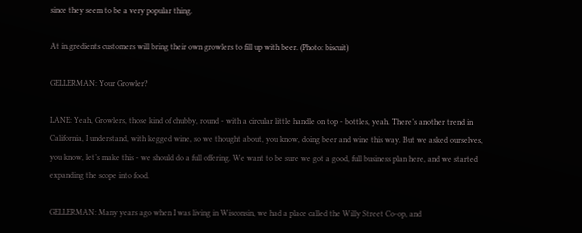since they seem to be a very popular thing.

At in.gredients customers will bring their own growlers to fill up with beer. (Photo: biscuit)

GELLERMAN: Your Growler?

LANE: Yeah, Growlers, those kind of chubby, round - with a circular little handle on top - bottles, yeah. There’s another trend in California, I understand, with kegged wine, so we thought about, you know, doing beer and wine this way. But we asked ourselves, you know, let’s make this - we should do a full offering. We want to be sure we got a good, full business plan here, and we started expanding the scope into food.

GELLERMAN: Many years ago when I was living in Wisconsin, we had a place called the Willy Street Co-op, and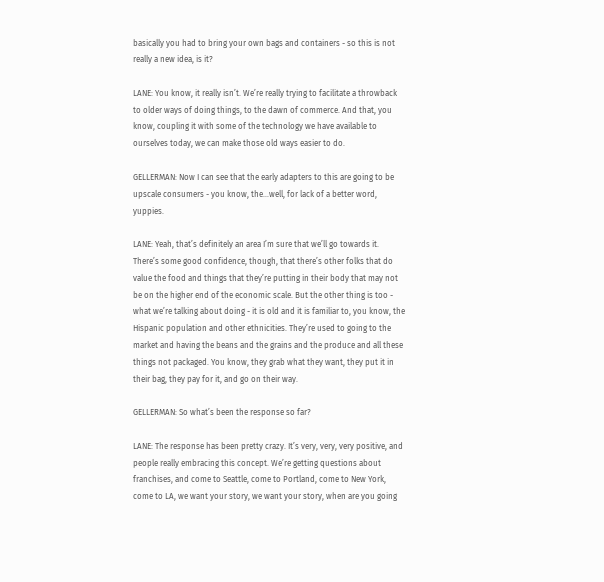basically you had to bring your own bags and containers - so this is not really a new idea, is it?

LANE: You know, it really isn’t. We’re really trying to facilitate a throwback to older ways of doing things, to the dawn of commerce. And that, you know, coupling it with some of the technology we have available to ourselves today, we can make those old ways easier to do.

GELLERMAN: Now I can see that the early adapters to this are going to be upscale consumers - you know, the…well, for lack of a better word, yuppies.

LANE: Yeah, that’s definitely an area I’m sure that we’ll go towards it. There’s some good confidence, though, that there’s other folks that do value the food and things that they’re putting in their body that may not be on the higher end of the economic scale. But the other thing is too - what we’re talking about doing - it is old and it is familiar to, you know, the Hispanic population and other ethnicities. They’re used to going to the market and having the beans and the grains and the produce and all these things not packaged. You know, they grab what they want, they put it in their bag, they pay for it, and go on their way.

GELLERMAN: So what’s been the response so far?

LANE: The response has been pretty crazy. It’s very, very, very positive, and people really embracing this concept. We’re getting questions about franchises, and come to Seattle, come to Portland, come to New York, come to LA, we want your story, we want your story, when are you going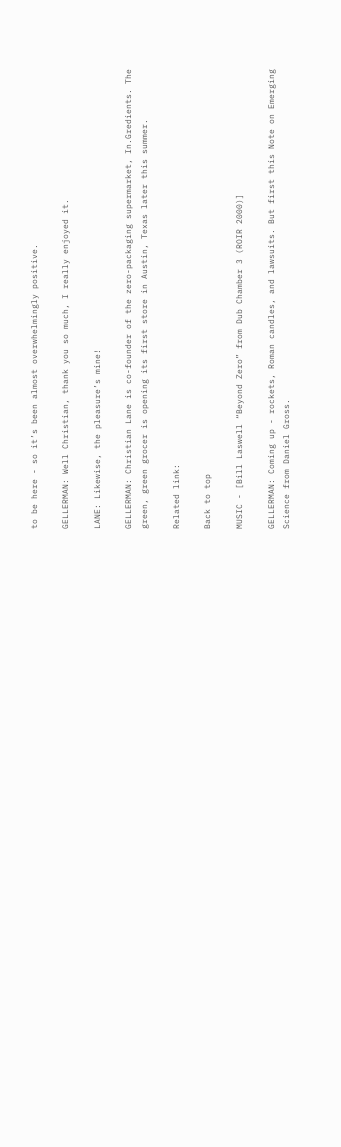to be here - so it’s been almost overwhelmingly positive.

GELLERMAN: Well Christian, thank you so much, I really enjoyed it.

LANE: Likewise, the pleasure’s mine!

GELLERMAN: Christian Lane is co-founder of the zero-packaging supermarket, In.Gredients. The green, green grocer is opening its first store in Austin, Texas later this summer.

Related link:

Back to top

MUSIC - [Bill Laswell “Beyond Zero” from Dub Chamber 3 (ROIR 2000)]

GELLERMAN: Coming up - rockets, Roman candles, and lawsuits. But first this Note on Emerging Science from Daniel Gross.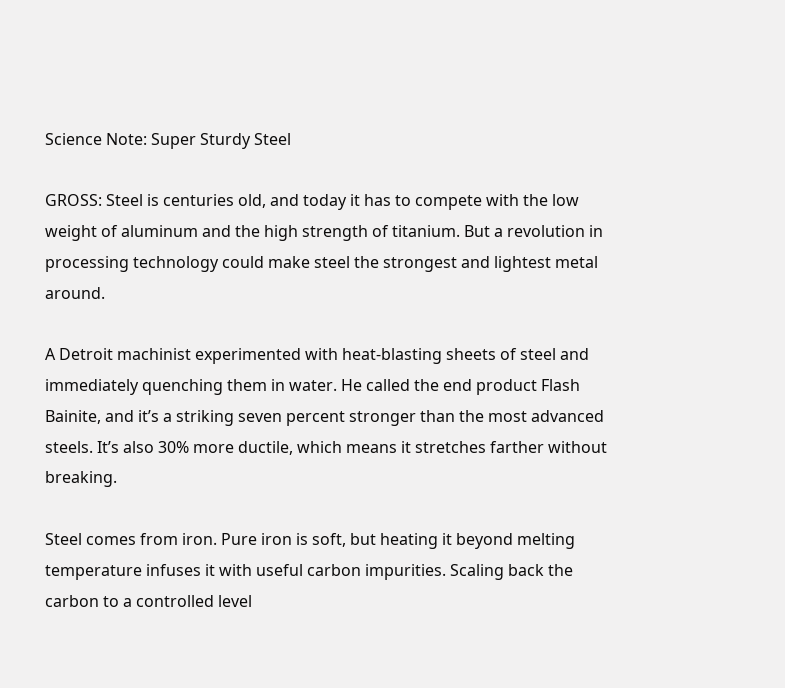Science Note: Super Sturdy Steel

GROSS: Steel is centuries old, and today it has to compete with the low weight of aluminum and the high strength of titanium. But a revolution in processing technology could make steel the strongest and lightest metal around.

A Detroit machinist experimented with heat-blasting sheets of steel and immediately quenching them in water. He called the end product Flash Bainite, and it’s a striking seven percent stronger than the most advanced steels. It’s also 30% more ductile, which means it stretches farther without breaking.

Steel comes from iron. Pure iron is soft, but heating it beyond melting temperature infuses it with useful carbon impurities. Scaling back the carbon to a controlled level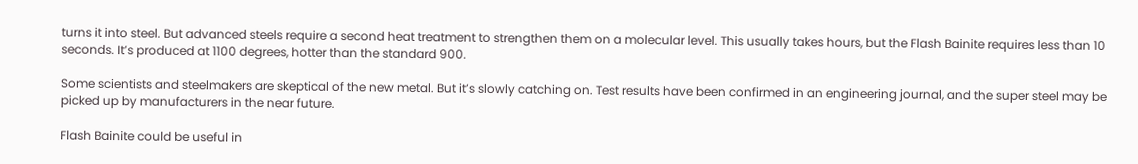turns it into steel. But advanced steels require a second heat treatment to strengthen them on a molecular level. This usually takes hours, but the Flash Bainite requires less than 10 seconds. It’s produced at 1100 degrees, hotter than the standard 900.

Some scientists and steelmakers are skeptical of the new metal. But it’s slowly catching on. Test results have been confirmed in an engineering journal, and the super steel may be picked up by manufacturers in the near future.

Flash Bainite could be useful in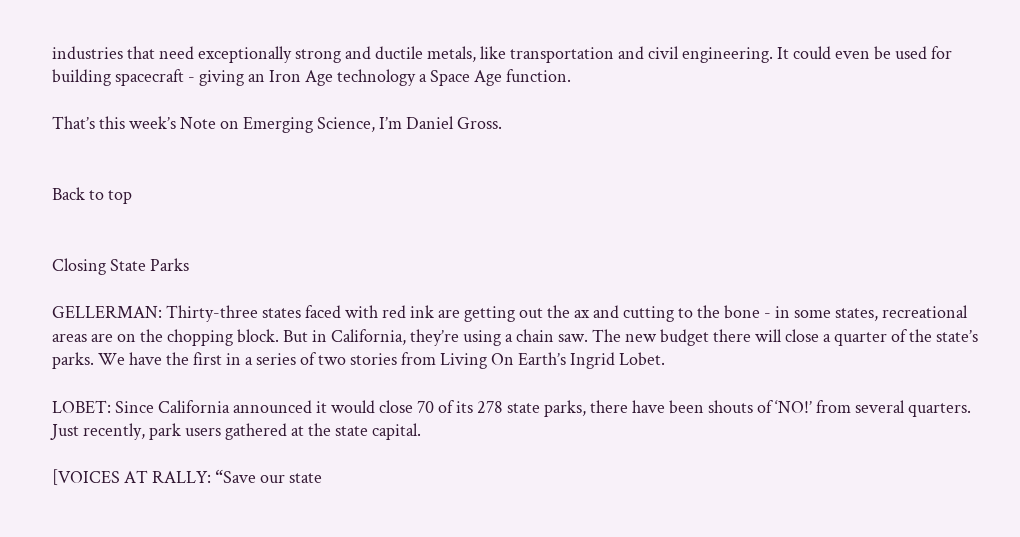industries that need exceptionally strong and ductile metals, like transportation and civil engineering. It could even be used for building spacecraft - giving an Iron Age technology a Space Age function.

That’s this week’s Note on Emerging Science, I’m Daniel Gross.


Back to top


Closing State Parks

GELLERMAN: Thirty-three states faced with red ink are getting out the ax and cutting to the bone - in some states, recreational areas are on the chopping block. But in California, they’re using a chain saw. The new budget there will close a quarter of the state’s parks. We have the first in a series of two stories from Living On Earth’s Ingrid Lobet.

LOBET: Since California announced it would close 70 of its 278 state parks, there have been shouts of ‘NO!’ from several quarters. Just recently, park users gathered at the state capital.

[VOICES AT RALLY: “Save our state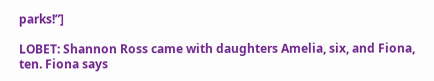parks!”]

LOBET: Shannon Ross came with daughters Amelia, six, and Fiona, ten. Fiona says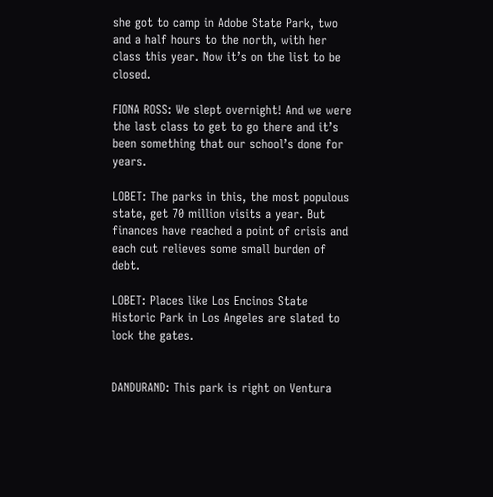she got to camp in Adobe State Park, two and a half hours to the north, with her class this year. Now it’s on the list to be closed.

FIONA ROSS: We slept overnight! And we were the last class to get to go there and it’s been something that our school’s done for years.

LOBET: The parks in this, the most populous state, get 70 million visits a year. But finances have reached a point of crisis and each cut relieves some small burden of debt.

LOBET: Places like Los Encinos State Historic Park in Los Angeles are slated to lock the gates.


DANDURAND: This park is right on Ventura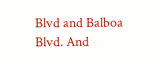Blvd and Balboa Blvd. And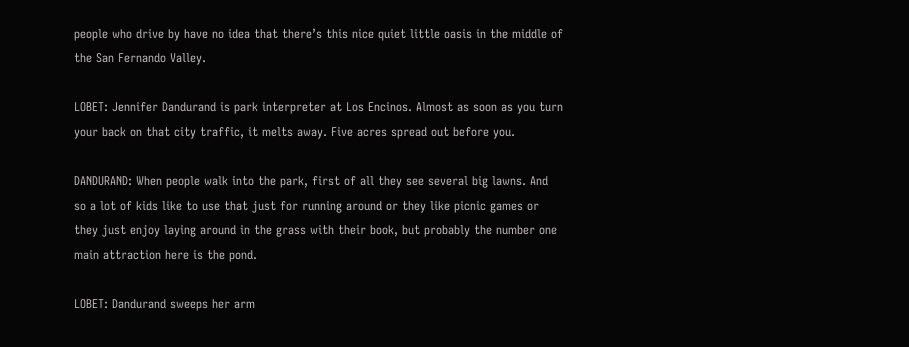people who drive by have no idea that there’s this nice quiet little oasis in the middle of the San Fernando Valley.

LOBET: Jennifer Dandurand is park interpreter at Los Encinos. Almost as soon as you turn your back on that city traffic, it melts away. Five acres spread out before you.

DANDURAND: When people walk into the park, first of all they see several big lawns. And so a lot of kids like to use that just for running around or they like picnic games or they just enjoy laying around in the grass with their book, but probably the number one main attraction here is the pond.

LOBET: Dandurand sweeps her arm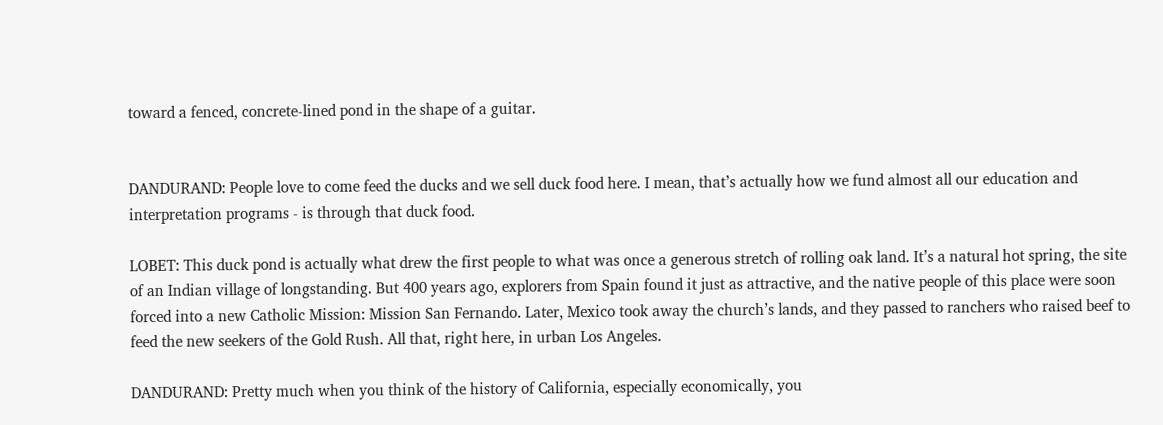toward a fenced, concrete-lined pond in the shape of a guitar.


DANDURAND: People love to come feed the ducks and we sell duck food here. I mean, that’s actually how we fund almost all our education and interpretation programs - is through that duck food.

LOBET: This duck pond is actually what drew the first people to what was once a generous stretch of rolling oak land. It’s a natural hot spring, the site of an Indian village of longstanding. But 400 years ago, explorers from Spain found it just as attractive, and the native people of this place were soon forced into a new Catholic Mission: Mission San Fernando. Later, Mexico took away the church’s lands, and they passed to ranchers who raised beef to feed the new seekers of the Gold Rush. All that, right here, in urban Los Angeles.

DANDURAND: Pretty much when you think of the history of California, especially economically, you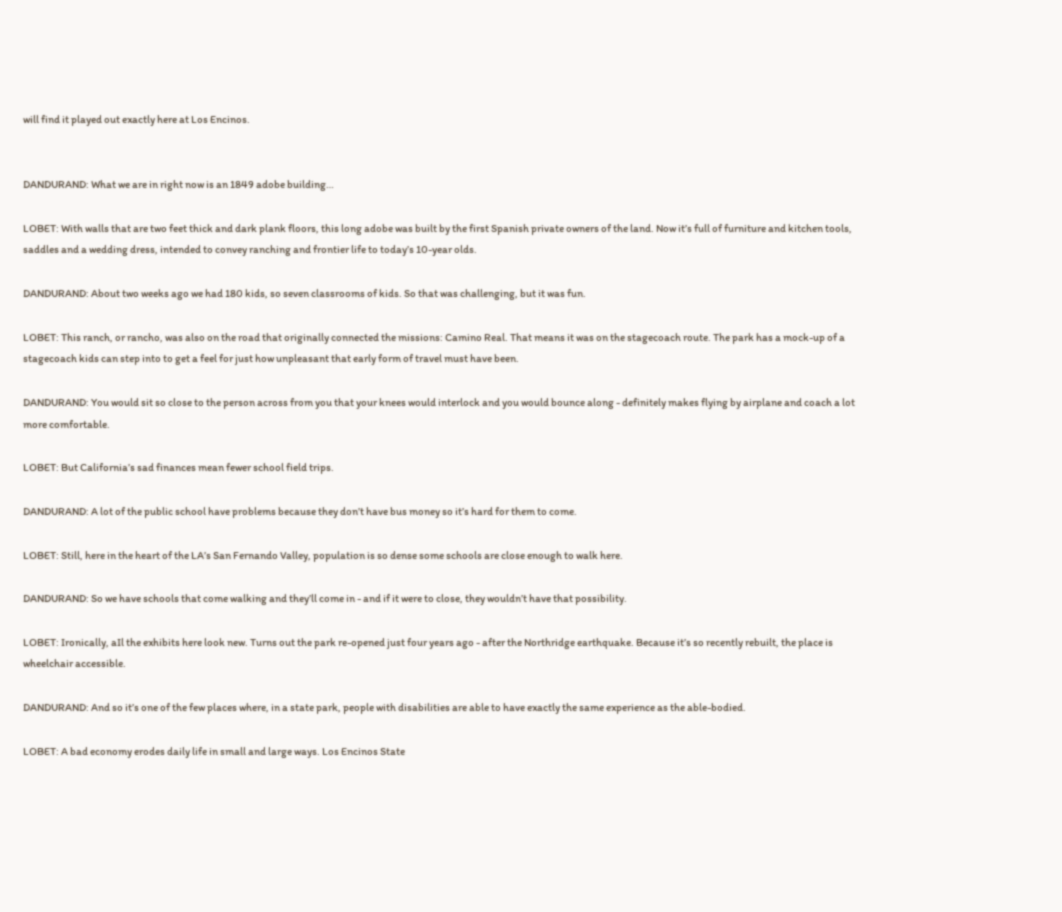will find it played out exactly here at Los Encinos.


DANDURAND: What we are in right now is an 1849 adobe building…

LOBET: With walls that are two feet thick and dark plank floors, this long adobe was built by the first Spanish private owners of the land. Now it’s full of furniture and kitchen tools, saddles and a wedding dress, intended to convey ranching and frontier life to today’s 10-year olds.

DANDURAND: About two weeks ago we had 180 kids, so seven classrooms of kids. So that was challenging, but it was fun.

LOBET: This ranch, or rancho, was also on the road that originally connected the missions: Camino Real. That means it was on the stagecoach route. The park has a mock-up of a stagecoach kids can step into to get a feel for just how unpleasant that early form of travel must have been.

DANDURAND: You would sit so close to the person across from you that your knees would interlock and you would bounce along - definitely makes flying by airplane and coach a lot more comfortable.

LOBET: But California’s sad finances mean fewer school field trips.

DANDURAND: A lot of the public school have problems because they don’t have bus money so it’s hard for them to come.

LOBET: Still, here in the heart of the LA’s San Fernando Valley, population is so dense some schools are close enough to walk here.

DANDURAND: So we have schools that come walking and they’ll come in - and if it were to close, they wouldn’t have that possibility.

LOBET: Ironically, aIl the exhibits here look new. Turns out the park re-opened just four years ago - after the Northridge earthquake. Because it’s so recently rebuilt, the place is wheelchair accessible.

DANDURAND: And so it’s one of the few places where, in a state park, people with disabilities are able to have exactly the same experience as the able-bodied.

LOBET: A bad economy erodes daily life in small and large ways. Los Encinos State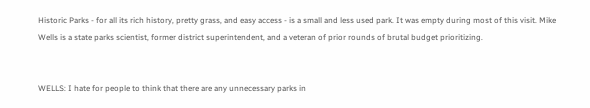Historic Parks - for all its rich history, pretty grass, and easy access - is a small and less used park. It was empty during most of this visit. Mike Wells is a state parks scientist, former district superintendent, and a veteran of prior rounds of brutal budget prioritizing.


WELLS: I hate for people to think that there are any unnecessary parks in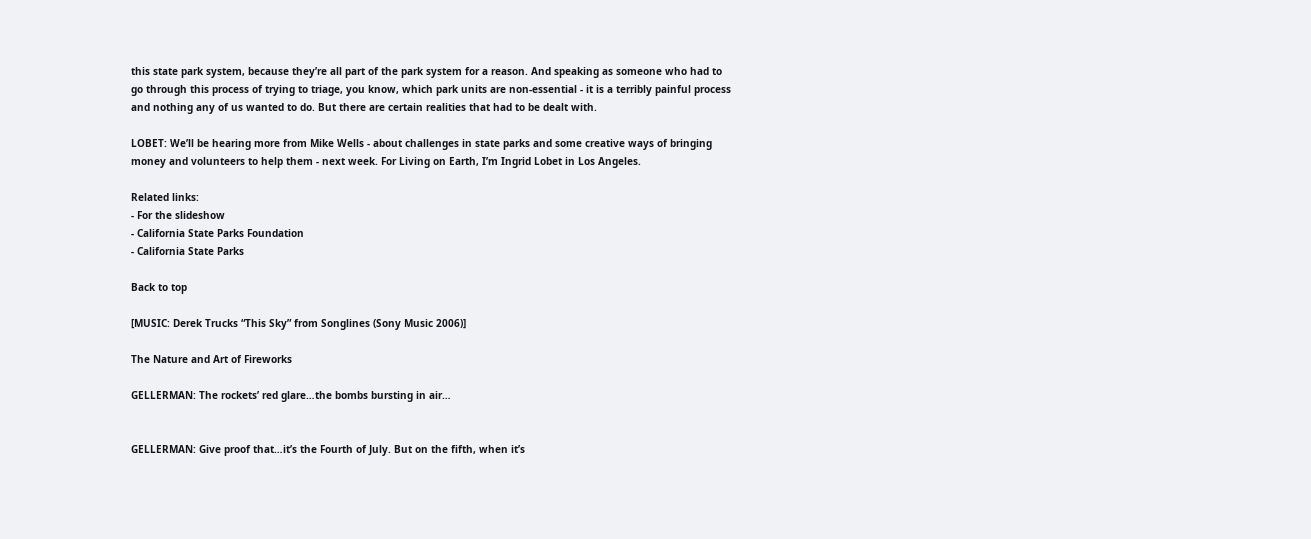this state park system, because they’re all part of the park system for a reason. And speaking as someone who had to go through this process of trying to triage, you know, which park units are non-essential - it is a terribly painful process and nothing any of us wanted to do. But there are certain realities that had to be dealt with.

LOBET: We’ll be hearing more from Mike Wells - about challenges in state parks and some creative ways of bringing money and volunteers to help them - next week. For Living on Earth, I’m Ingrid Lobet in Los Angeles.

Related links:
- For the slideshow
- California State Parks Foundation
- California State Parks

Back to top

[MUSIC: Derek Trucks “This Sky” from Songlines (Sony Music 2006)]

The Nature and Art of Fireworks

GELLERMAN: The rockets’ red glare…the bombs bursting in air…


GELLERMAN: Give proof that…it’s the Fourth of July. But on the fifth, when it’s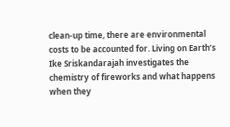clean-up time, there are environmental costs to be accounted for. Living on Earth’s Ike Sriskandarajah investigates the chemistry of fireworks and what happens when they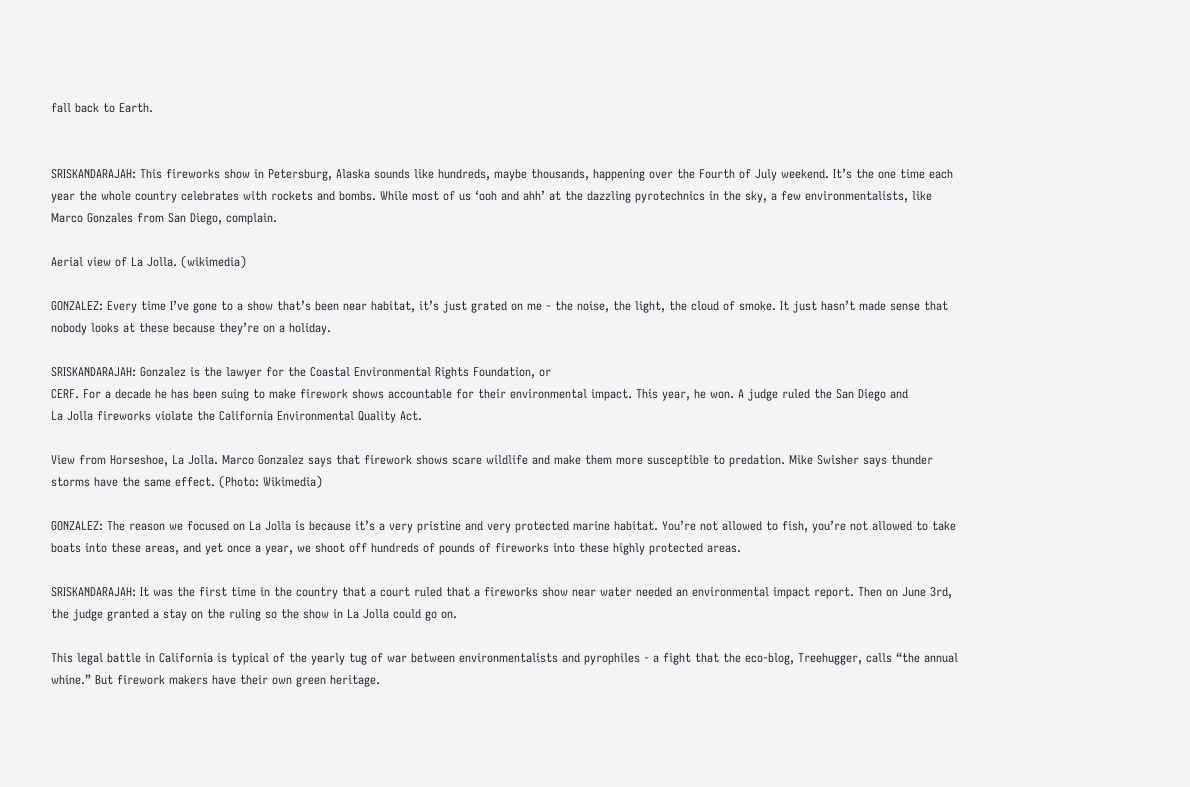fall back to Earth.


SRISKANDARAJAH: This fireworks show in Petersburg, Alaska sounds like hundreds, maybe thousands, happening over the Fourth of July weekend. It’s the one time each year the whole country celebrates with rockets and bombs. While most of us ‘ooh and ahh’ at the dazzling pyrotechnics in the sky, a few environmentalists, like Marco Gonzales from San Diego, complain.

Aerial view of La Jolla. (wikimedia)

GONZALEZ: Every time I’ve gone to a show that’s been near habitat, it’s just grated on me - the noise, the light, the cloud of smoke. It just hasn’t made sense that nobody looks at these because they’re on a holiday.

SRISKANDARAJAH: Gonzalez is the lawyer for the Coastal Environmental Rights Foundation, or
CERF. For a decade he has been suing to make firework shows accountable for their environmental impact. This year, he won. A judge ruled the San Diego and
La Jolla fireworks violate the California Environmental Quality Act.

View from Horseshoe, La Jolla. Marco Gonzalez says that firework shows scare wildlife and make them more susceptible to predation. Mike Swisher says thunder storms have the same effect. (Photo: Wikimedia)

GONZALEZ: The reason we focused on La Jolla is because it’s a very pristine and very protected marine habitat. You’re not allowed to fish, you’re not allowed to take boats into these areas, and yet once a year, we shoot off hundreds of pounds of fireworks into these highly protected areas.

SRISKANDARAJAH: It was the first time in the country that a court ruled that a fireworks show near water needed an environmental impact report. Then on June 3rd, the judge granted a stay on the ruling so the show in La Jolla could go on.

This legal battle in California is typical of the yearly tug of war between environmentalists and pyrophiles - a fight that the eco-blog, Treehugger, calls “the annual whine.” But firework makers have their own green heritage.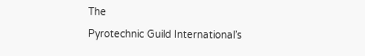The
Pyrotechnic Guild International’s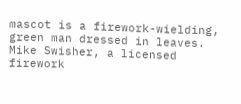mascot is a firework-wielding, green man dressed in leaves. Mike Swisher, a licensed firework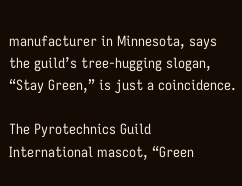manufacturer in Minnesota, says the guild’s tree-hugging slogan, “Stay Green,” is just a coincidence.

The Pyrotechnics Guild International mascot, “Green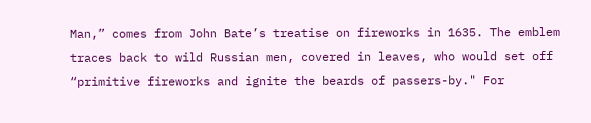Man,” comes from John Bate’s treatise on fireworks in 1635. The emblem traces back to wild Russian men, covered in leaves, who would set off “primitive fireworks and ignite the beards of passers-by." For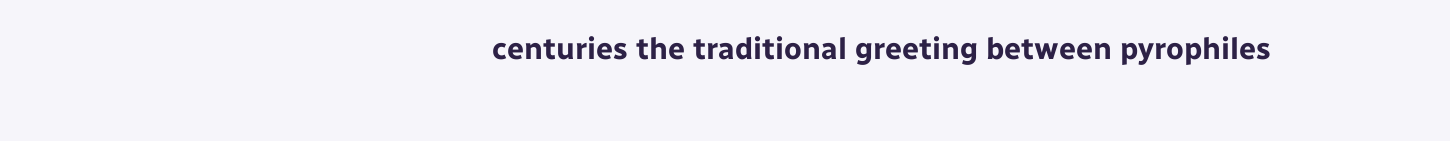centuries the traditional greeting between pyrophiles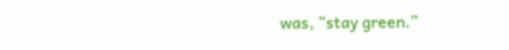was, “stay green.”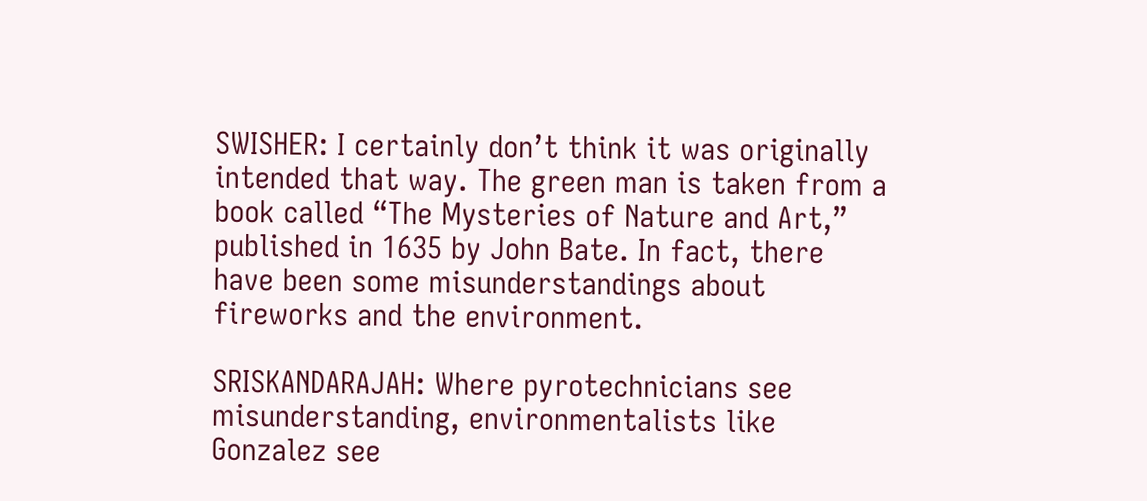SWISHER: I certainly don’t think it was originally intended that way. The green man is taken from a book called “The Mysteries of Nature and Art,” published in 1635 by John Bate. In fact, there have been some misunderstandings about fireworks and the environment.

SRISKANDARAJAH: Where pyrotechnicians see misunderstanding, environmentalists like Gonzalez see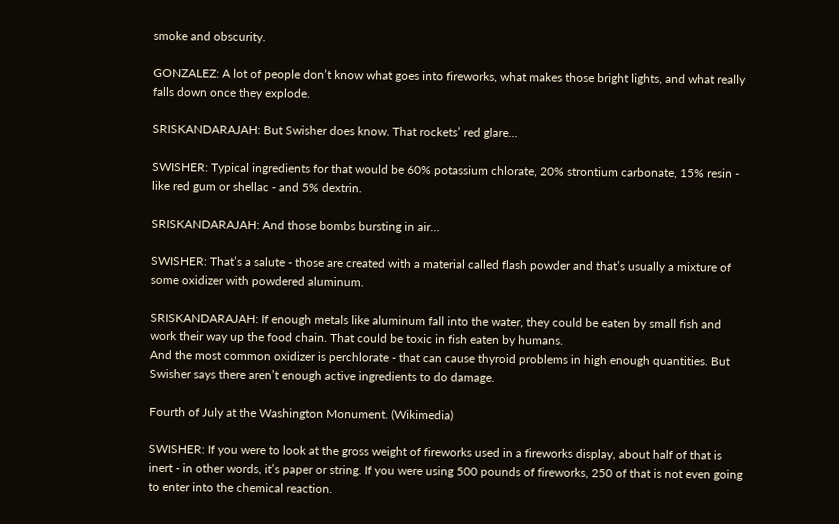smoke and obscurity.

GONZALEZ: A lot of people don’t know what goes into fireworks, what makes those bright lights, and what really falls down once they explode.

SRISKANDARAJAH: But Swisher does know. That rockets’ red glare…

SWISHER: Typical ingredients for that would be 60% potassium chlorate, 20% strontium carbonate, 15% resin - like red gum or shellac - and 5% dextrin.

SRISKANDARAJAH: And those bombs bursting in air…

SWISHER: That’s a salute - those are created with a material called flash powder and that’s usually a mixture of some oxidizer with powdered aluminum.

SRISKANDARAJAH: If enough metals like aluminum fall into the water, they could be eaten by small fish and work their way up the food chain. That could be toxic in fish eaten by humans.
And the most common oxidizer is perchlorate - that can cause thyroid problems in high enough quantities. But Swisher says there aren’t enough active ingredients to do damage.

Fourth of July at the Washington Monument. (Wikimedia)

SWISHER: If you were to look at the gross weight of fireworks used in a fireworks display, about half of that is inert - in other words, it’s paper or string. If you were using 500 pounds of fireworks, 250 of that is not even going to enter into the chemical reaction.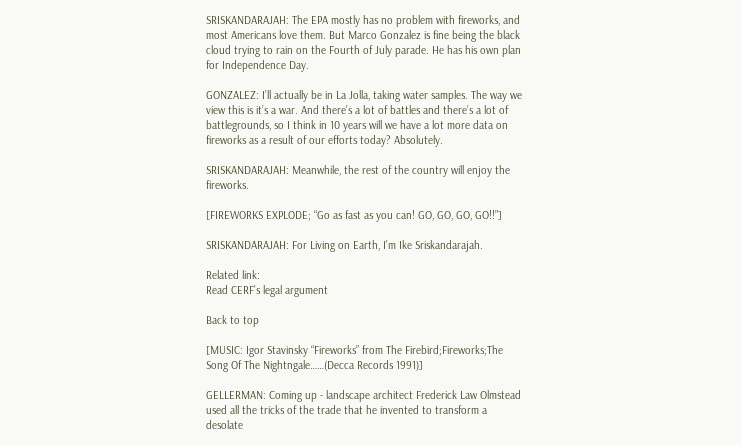SRISKANDARAJAH: The EPA mostly has no problem with fireworks, and most Americans love them. But Marco Gonzalez is fine being the black cloud trying to rain on the Fourth of July parade. He has his own plan for Independence Day.

GONZALEZ: I’ll actually be in La Jolla, taking water samples. The way we view this is it’s a war. And there’s a lot of battles and there’s a lot of battlegrounds, so I think in 10 years will we have a lot more data on fireworks as a result of our efforts today? Absolutely.

SRISKANDARAJAH: Meanwhile, the rest of the country will enjoy the fireworks.

[FIREWORKS EXPLODE; “Go as fast as you can! GO, GO, GO, GO!!”]

SRISKANDARAJAH: For Living on Earth, I’m Ike Sriskandarajah.

Related link:
Read CERF’s legal argument

Back to top

[MUSIC: Igor Stavinsky “Fireworks” from The Firebird;Fireworks;The Song Of The Nightngale……(Decca Records 1991)]

GELLERMAN: Coming up - landscape architect Frederick Law Olmstead used all the tricks of the trade that he invented to transform a desolate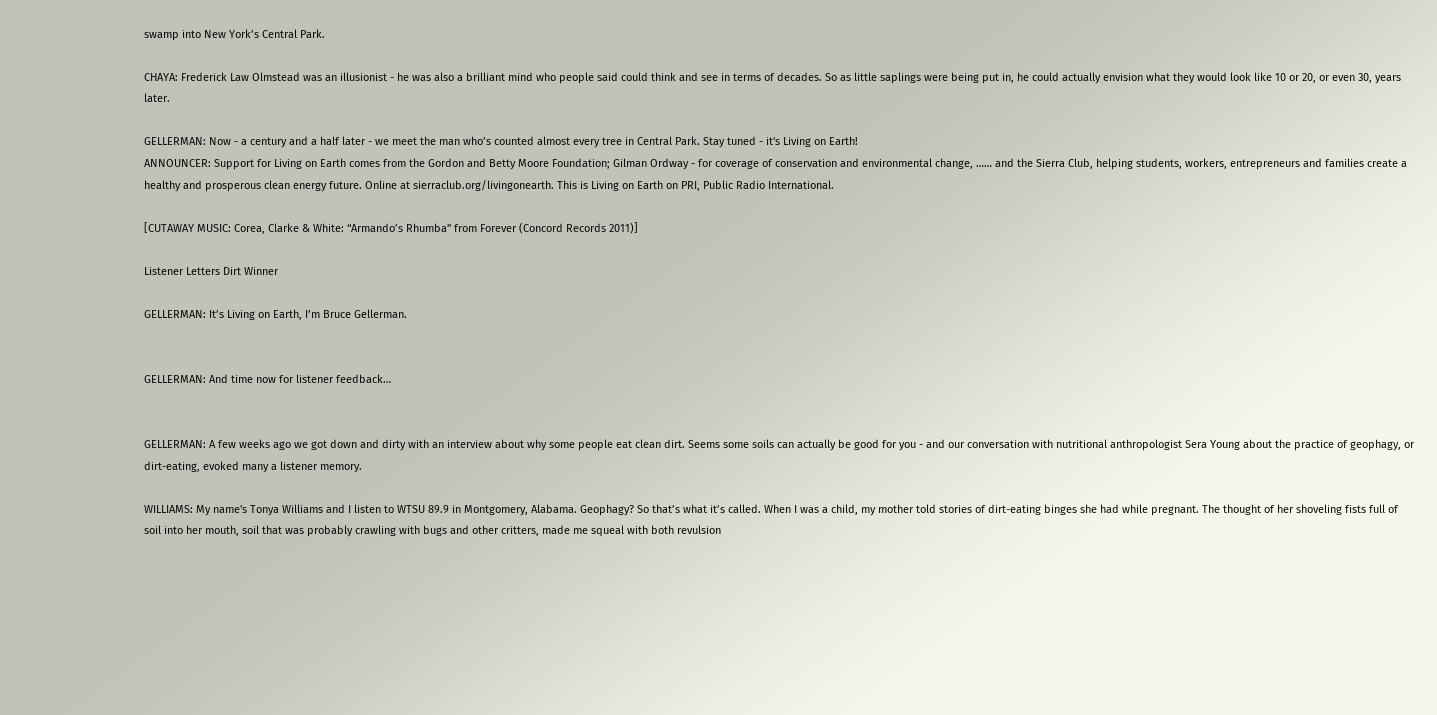swamp into New York’s Central Park.

CHAYA: Frederick Law Olmstead was an illusionist - he was also a brilliant mind who people said could think and see in terms of decades. So as little saplings were being put in, he could actually envision what they would look like 10 or 20, or even 30, years later.

GELLERMAN: Now - a century and a half later - we meet the man who’s counted almost every tree in Central Park. Stay tuned - it's Living on Earth!
ANNOUNCER: Support for Living on Earth comes from the Gordon and Betty Moore Foundation; Gilman Ordway - for coverage of conservation and environmental change, …… and the Sierra Club, helping students, workers, entrepreneurs and families create a healthy and prosperous clean energy future. Online at sierraclub.org/livingonearth. This is Living on Earth on PRI, Public Radio International.

[CUTAWAY MUSIC: Corea, Clarke & White: “Armando’s Rhumba” from Forever (Concord Records 2011)]

Listener Letters Dirt Winner

GELLERMAN: It’s Living on Earth, I’m Bruce Gellerman.


GELLERMAN: And time now for listener feedback…


GELLERMAN: A few weeks ago we got down and dirty with an interview about why some people eat clean dirt. Seems some soils can actually be good for you - and our conversation with nutritional anthropologist Sera Young about the practice of geophagy, or dirt-eating, evoked many a listener memory.

WILLIAMS: My name's Tonya Williams and I listen to WTSU 89.9 in Montgomery, Alabama. Geophagy? So that’s what it’s called. When I was a child, my mother told stories of dirt-eating binges she had while pregnant. The thought of her shoveling fists full of soil into her mouth, soil that was probably crawling with bugs and other critters, made me squeal with both revulsion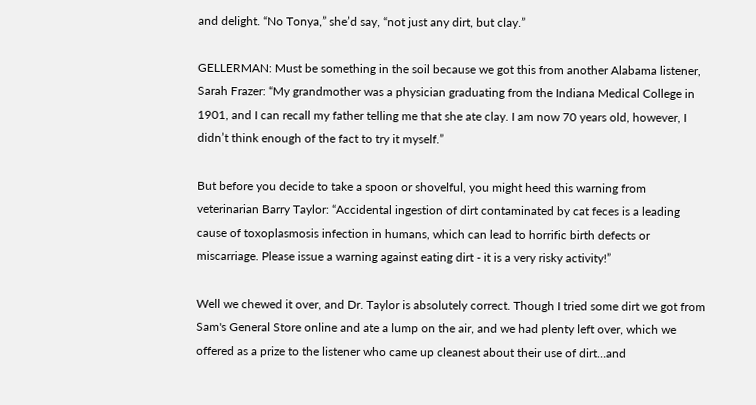and delight. “No Tonya,” she’d say, “not just any dirt, but clay.”

GELLERMAN: Must be something in the soil because we got this from another Alabama listener, Sarah Frazer: “My grandmother was a physician graduating from the Indiana Medical College in 1901, and I can recall my father telling me that she ate clay. I am now 70 years old, however, I didn’t think enough of the fact to try it myself.”

But before you decide to take a spoon or shovelful, you might heed this warning from veterinarian Barry Taylor: “Accidental ingestion of dirt contaminated by cat feces is a leading cause of toxoplasmosis infection in humans, which can lead to horrific birth defects or miscarriage. Please issue a warning against eating dirt - it is a very risky activity!”

Well we chewed it over, and Dr. Taylor is absolutely correct. Though I tried some dirt we got from Sam's General Store online and ate a lump on the air, and we had plenty left over, which we offered as a prize to the listener who came up cleanest about their use of dirt…and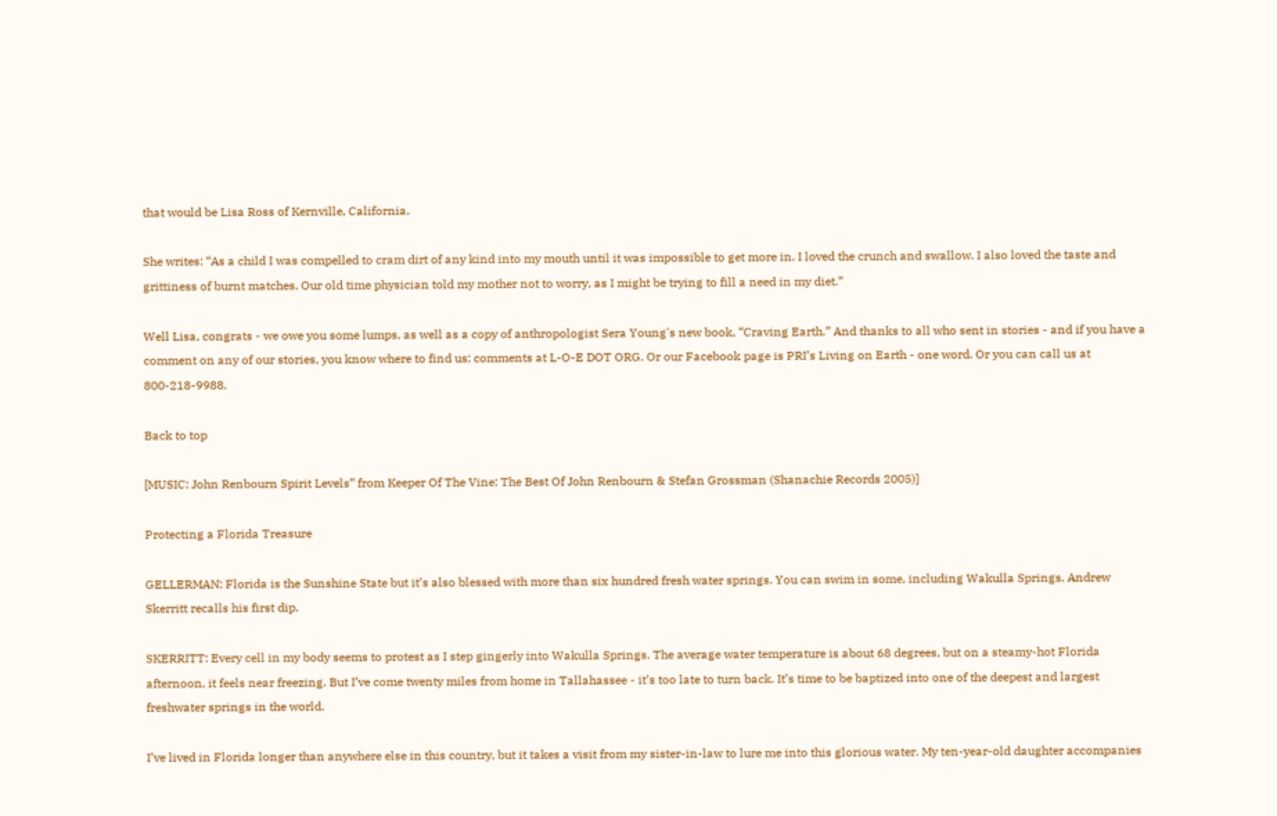that would be Lisa Ross of Kernville, California.

She writes: “As a child I was compelled to cram dirt of any kind into my mouth until it was impossible to get more in. I loved the crunch and swallow. I also loved the taste and grittiness of burnt matches. Our old time physician told my mother not to worry, as I might be trying to fill a need in my diet.”

Well Lisa, congrats - we owe you some lumps, as well as a copy of anthropologist Sera Young's new book, “Craving Earth.” And thanks to all who sent in stories - and if you have a comment on any of our stories, you know where to find us: comments at L-O-E DOT ORG. Or our Facebook page is PRI’s Living on Earth - one word. Or you can call us at 800-218-9988.

Back to top

[MUSIC: John Renbourn Spirit Levels” from Keeper Of The Vine: The Best Of John Renbourn & Stefan Grossman (Shanachie Records 2005)]

Protecting a Florida Treasure

GELLERMAN: Florida is the Sunshine State but it’s also blessed with more than six hundred fresh water springs. You can swim in some, including Wakulla Springs. Andrew Skerritt recalls his first dip.

SKERRITT: Every cell in my body seems to protest as I step gingerly into Wakulla Springs. The average water temperature is about 68 degrees, but on a steamy-hot Florida afternoon, it feels near freezing. But I’ve come twenty miles from home in Tallahassee - it’s too late to turn back. It’s time to be baptized into one of the deepest and largest freshwater springs in the world.

I’ve lived in Florida longer than anywhere else in this country, but it takes a visit from my sister-in-law to lure me into this glorious water. My ten-year-old daughter accompanies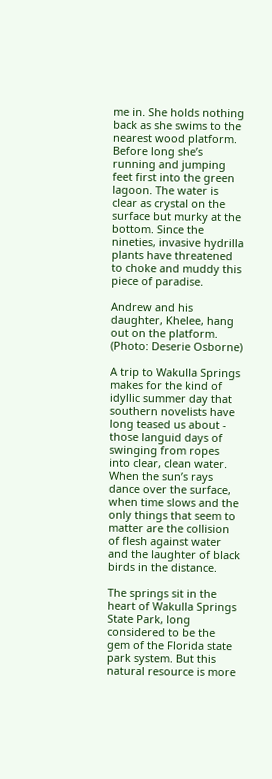me in. She holds nothing back as she swims to the nearest wood platform. Before long she’s running and jumping feet first into the green lagoon. The water is clear as crystal on the surface but murky at the bottom. Since the nineties, invasive hydrilla plants have threatened to choke and muddy this piece of paradise.

Andrew and his daughter, Khelee, hang out on the platform. (Photo: Deserie Osborne)

A trip to Wakulla Springs makes for the kind of idyllic summer day that southern novelists have long teased us about - those languid days of swinging from ropes into clear, clean water. When the sun’s rays dance over the surface, when time slows and the only things that seem to matter are the collision of flesh against water and the laughter of black birds in the distance.

The springs sit in the heart of Wakulla Springs State Park, long considered to be the gem of the Florida state park system. But this natural resource is more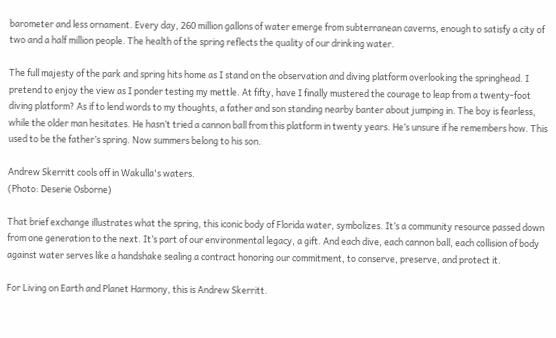barometer and less ornament. Every day, 260 million gallons of water emerge from subterranean caverns, enough to satisfy a city of two and a half million people. The health of the spring reflects the quality of our drinking water.

The full majesty of the park and spring hits home as I stand on the observation and diving platform overlooking the springhead. I pretend to enjoy the view as I ponder testing my mettle. At fifty, have I finally mustered the courage to leap from a twenty-foot diving platform? As if to lend words to my thoughts, a father and son standing nearby banter about jumping in. The boy is fearless, while the older man hesitates. He hasn’t tried a cannon ball from this platform in twenty years. He’s unsure if he remembers how. This used to be the father’s spring. Now summers belong to his son.

Andrew Skerritt cools off in Wakulla's waters.
(Photo: Deserie Osborne)

That brief exchange illustrates what the spring, this iconic body of Florida water, symbolizes. It’s a community resource passed down from one generation to the next. It’s part of our environmental legacy, a gift. And each dive, each cannon ball, each collision of body against water serves like a handshake sealing a contract honoring our commitment, to conserve, preserve, and protect it.

For Living on Earth and Planet Harmony, this is Andrew Skerritt.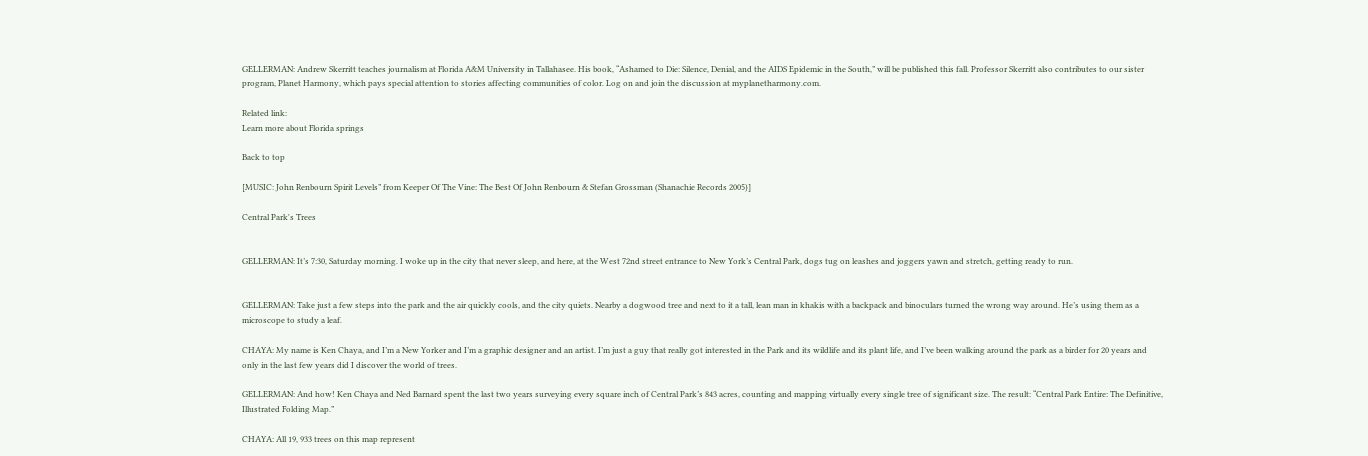GELLERMAN: Andrew Skerritt teaches journalism at Florida A&M University in Tallahasee. His book, “Ashamed to Die: Silence, Denial, and the AIDS Epidemic in the South,” will be published this fall. Professor Skerritt also contributes to our sister program, Planet Harmony, which pays special attention to stories affecting communities of color. Log on and join the discussion at myplanetharmony.com.

Related link:
Learn more about Florida springs

Back to top

[MUSIC: John Renbourn Spirit Levels” from Keeper Of The Vine: The Best Of John Renbourn & Stefan Grossman (Shanachie Records 2005)]

Central Park's Trees


GELLERMAN: It’s 7:30, Saturday morning. I woke up in the city that never sleep, and here, at the West 72nd street entrance to New York’s Central Park, dogs tug on leashes and joggers yawn and stretch, getting ready to run.


GELLERMAN: Take just a few steps into the park and the air quickly cools, and the city quiets. Nearby a dogwood tree and next to it a tall, lean man in khakis with a backpack and binoculars turned the wrong way around. He’s using them as a microscope to study a leaf.

CHAYA: My name is Ken Chaya, and I’m a New Yorker and I’m a graphic designer and an artist. I’m just a guy that really got interested in the Park and its wildlife and its plant life, and I’ve been walking around the park as a birder for 20 years and only in the last few years did I discover the world of trees.

GELLERMAN: And how! Ken Chaya and Ned Barnard spent the last two years surveying every square inch of Central Park’s 843 acres, counting and mapping virtually every single tree of significant size. The result: “Central Park Entire: The Definitive, Illustrated Folding Map.”

CHAYA: All 19, 933 trees on this map represent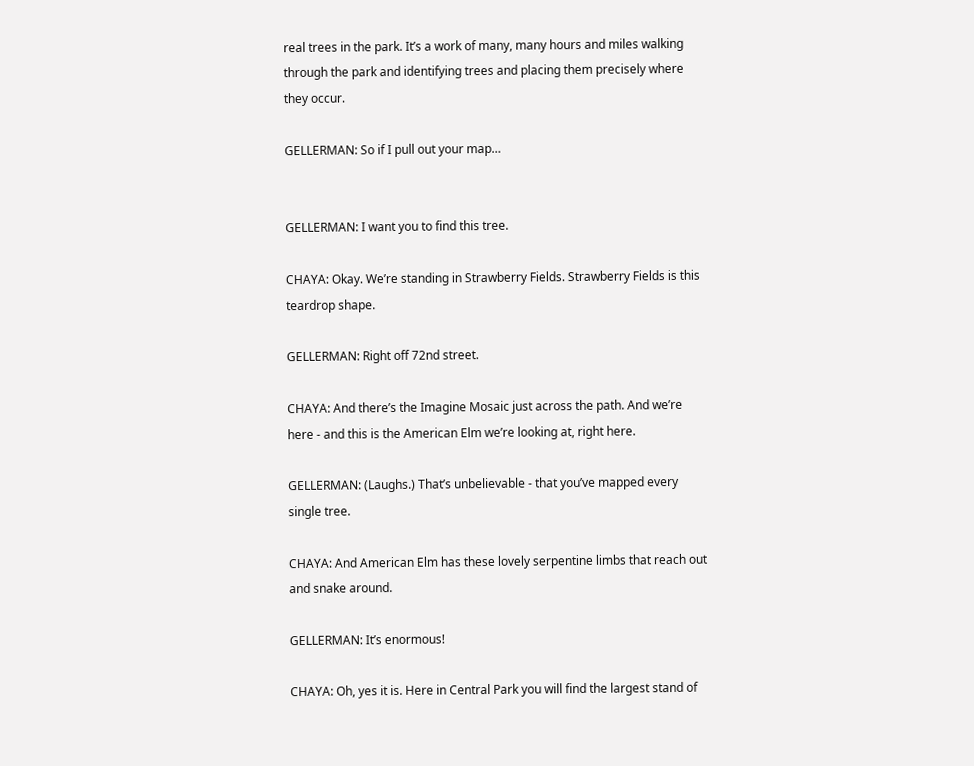real trees in the park. It’s a work of many, many hours and miles walking through the park and identifying trees and placing them precisely where they occur.

GELLERMAN: So if I pull out your map…


GELLERMAN: I want you to find this tree.

CHAYA: Okay. We’re standing in Strawberry Fields. Strawberry Fields is this teardrop shape.

GELLERMAN: Right off 72nd street.

CHAYA: And there’s the Imagine Mosaic just across the path. And we’re here - and this is the American Elm we’re looking at, right here.

GELLERMAN: (Laughs.) That’s unbelievable - that you’ve mapped every single tree.

CHAYA: And American Elm has these lovely serpentine limbs that reach out and snake around.

GELLERMAN: It’s enormous!

CHAYA: Oh, yes it is. Here in Central Park you will find the largest stand of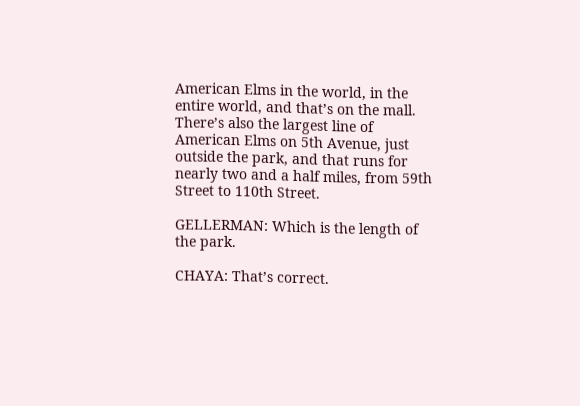American Elms in the world, in the entire world, and that’s on the mall. There’s also the largest line of American Elms on 5th Avenue, just outside the park, and that runs for nearly two and a half miles, from 59th Street to 110th Street.

GELLERMAN: Which is the length of the park.

CHAYA: That’s correct.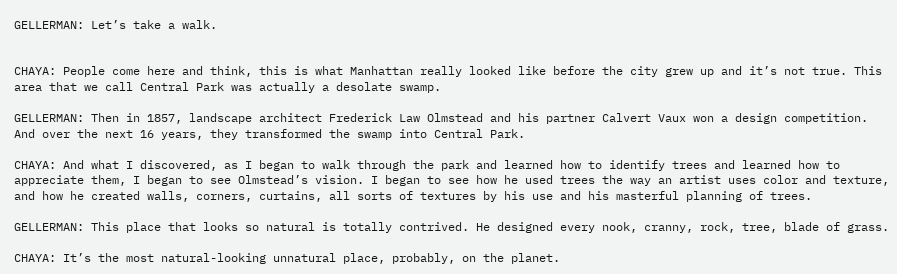GELLERMAN: Let’s take a walk.


CHAYA: People come here and think, this is what Manhattan really looked like before the city grew up and it’s not true. This area that we call Central Park was actually a desolate swamp.

GELLERMAN: Then in 1857, landscape architect Frederick Law Olmstead and his partner Calvert Vaux won a design competition. And over the next 16 years, they transformed the swamp into Central Park.

CHAYA: And what I discovered, as I began to walk through the park and learned how to identify trees and learned how to appreciate them, I began to see Olmstead’s vision. I began to see how he used trees the way an artist uses color and texture, and how he created walls, corners, curtains, all sorts of textures by his use and his masterful planning of trees.

GELLERMAN: This place that looks so natural is totally contrived. He designed every nook, cranny, rock, tree, blade of grass.

CHAYA: It’s the most natural-looking unnatural place, probably, on the planet.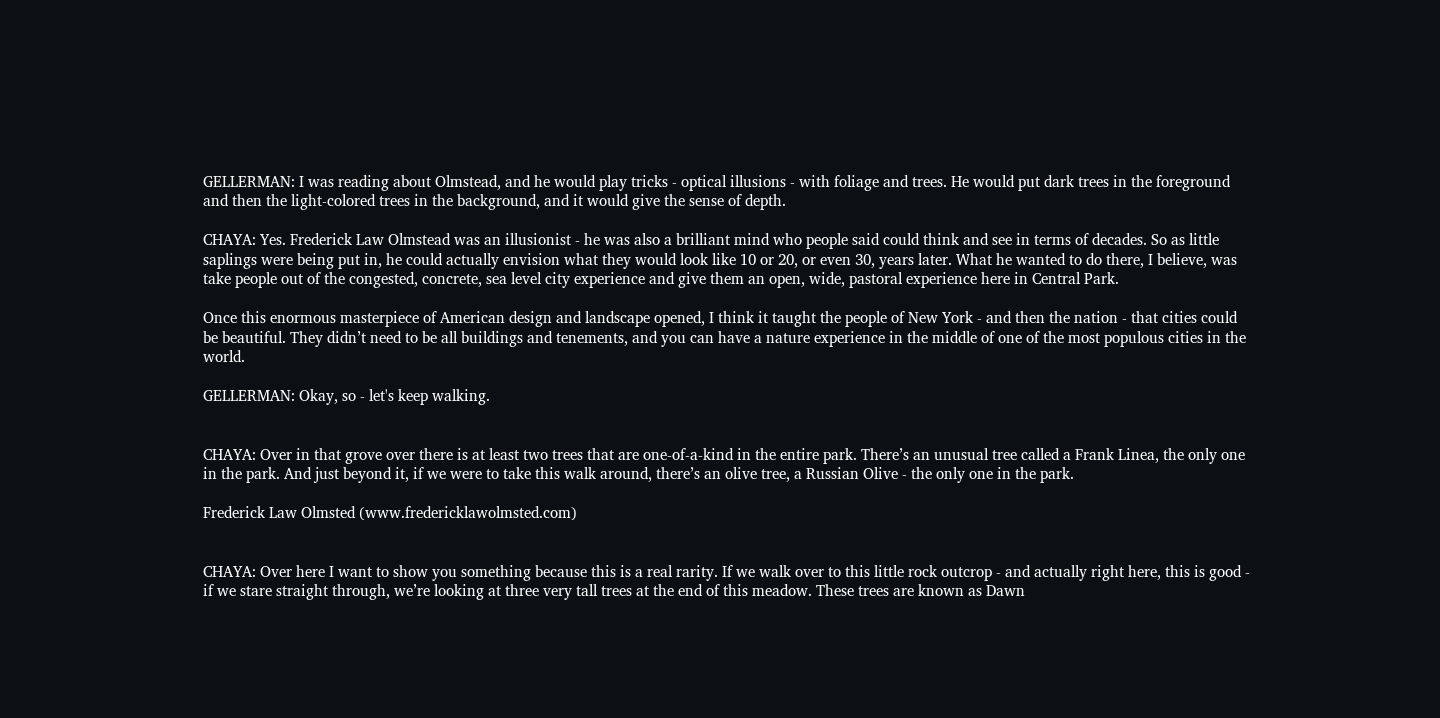GELLERMAN: I was reading about Olmstead, and he would play tricks - optical illusions - with foliage and trees. He would put dark trees in the foreground and then the light-colored trees in the background, and it would give the sense of depth.

CHAYA: Yes. Frederick Law Olmstead was an illusionist - he was also a brilliant mind who people said could think and see in terms of decades. So as little saplings were being put in, he could actually envision what they would look like 10 or 20, or even 30, years later. What he wanted to do there, I believe, was take people out of the congested, concrete, sea level city experience and give them an open, wide, pastoral experience here in Central Park.

Once this enormous masterpiece of American design and landscape opened, I think it taught the people of New York - and then the nation - that cities could be beautiful. They didn’t need to be all buildings and tenements, and you can have a nature experience in the middle of one of the most populous cities in the world.

GELLERMAN: Okay, so - let's keep walking.


CHAYA: Over in that grove over there is at least two trees that are one-of-a-kind in the entire park. There’s an unusual tree called a Frank Linea, the only one in the park. And just beyond it, if we were to take this walk around, there’s an olive tree, a Russian Olive - the only one in the park.

Frederick Law Olmsted (www.fredericklawolmsted.com)


CHAYA: Over here I want to show you something because this is a real rarity. If we walk over to this little rock outcrop - and actually right here, this is good - if we stare straight through, we’re looking at three very tall trees at the end of this meadow. These trees are known as Dawn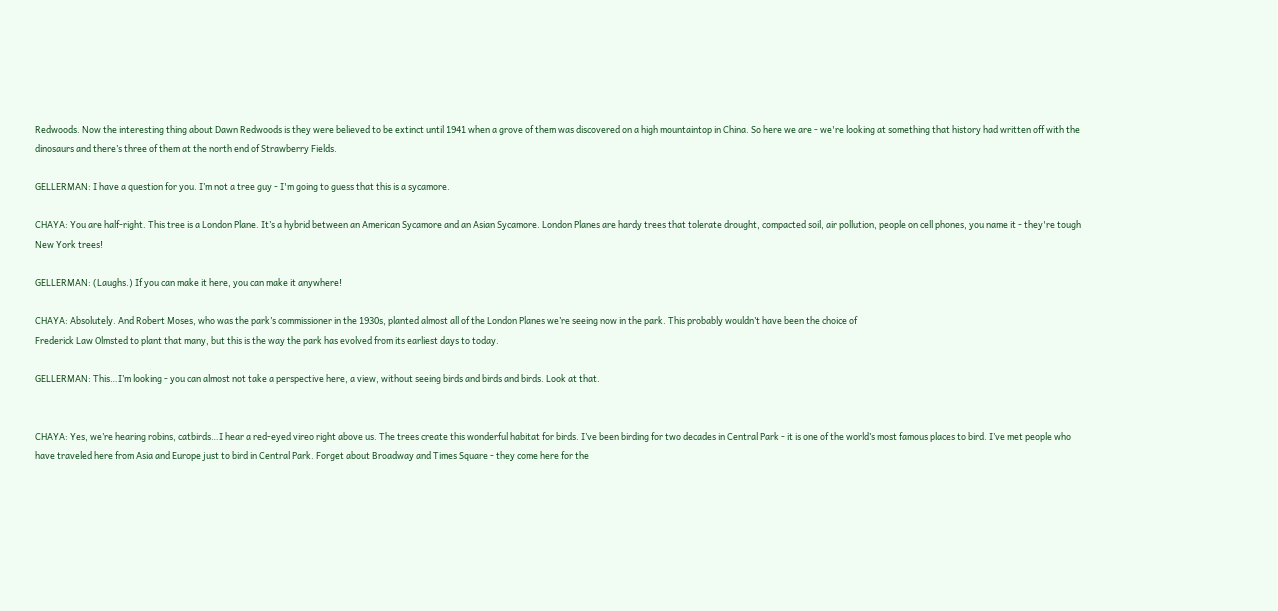Redwoods. Now the interesting thing about Dawn Redwoods is they were believed to be extinct until 1941 when a grove of them was discovered on a high mountaintop in China. So here we are - we're looking at something that history had written off with the dinosaurs and there’s three of them at the north end of Strawberry Fields.

GELLERMAN: I have a question for you. I’m not a tree guy - I'm going to guess that this is a sycamore.

CHAYA: You are half-right. This tree is a London Plane. It’s a hybrid between an American Sycamore and an Asian Sycamore. London Planes are hardy trees that tolerate drought, compacted soil, air pollution, people on cell phones, you name it - they're tough New York trees!

GELLERMAN: (Laughs.) If you can make it here, you can make it anywhere!

CHAYA: Absolutely. And Robert Moses, who was the park’s commissioner in the 1930s, planted almost all of the London Planes we’re seeing now in the park. This probably wouldn’t have been the choice of
Frederick Law Olmsted to plant that many, but this is the way the park has evolved from its earliest days to today.

GELLERMAN: This…I’m looking - you can almost not take a perspective here, a view, without seeing birds and birds and birds. Look at that.


CHAYA: Yes, we’re hearing robins, catbirds…I hear a red-eyed vireo right above us. The trees create this wonderful habitat for birds. I’ve been birding for two decades in Central Park - it is one of the world’s most famous places to bird. I’ve met people who have traveled here from Asia and Europe just to bird in Central Park. Forget about Broadway and Times Square - they come here for the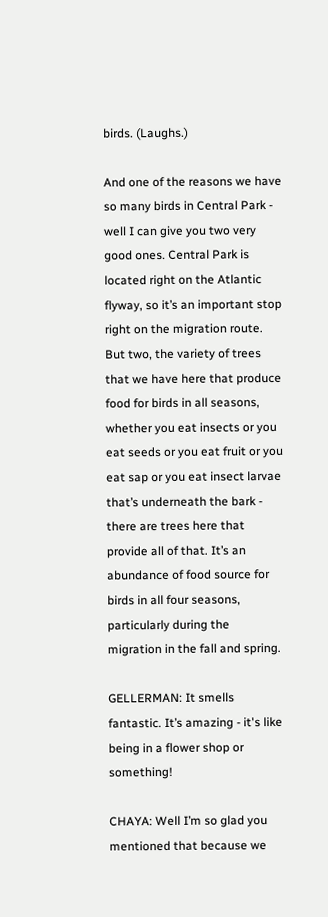birds. (Laughs.)

And one of the reasons we have so many birds in Central Park - well I can give you two very good ones. Central Park is located right on the Atlantic flyway, so it’s an important stop right on the migration route. But two, the variety of trees that we have here that produce food for birds in all seasons, whether you eat insects or you eat seeds or you eat fruit or you eat sap or you eat insect larvae that’s underneath the bark - there are trees here that provide all of that. It’s an abundance of food source for birds in all four seasons, particularly during the migration in the fall and spring.

GELLERMAN: It smells fantastic. It’s amazing - it's like being in a flower shop or something!

CHAYA: Well I’m so glad you mentioned that because we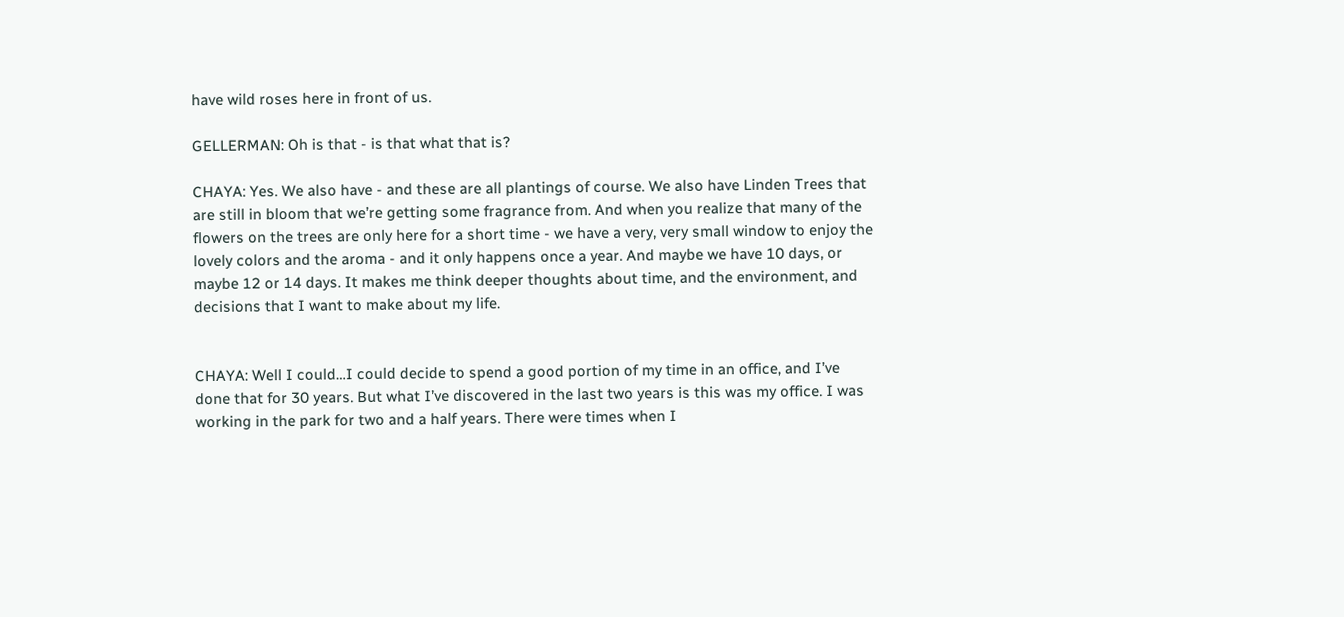have wild roses here in front of us.

GELLERMAN: Oh is that - is that what that is?

CHAYA: Yes. We also have - and these are all plantings of course. We also have Linden Trees that are still in bloom that we’re getting some fragrance from. And when you realize that many of the flowers on the trees are only here for a short time - we have a very, very small window to enjoy the lovely colors and the aroma - and it only happens once a year. And maybe we have 10 days, or maybe 12 or 14 days. It makes me think deeper thoughts about time, and the environment, and decisions that I want to make about my life.


CHAYA: Well I could…I could decide to spend a good portion of my time in an office, and I’ve done that for 30 years. But what I’ve discovered in the last two years is this was my office. I was working in the park for two and a half years. There were times when I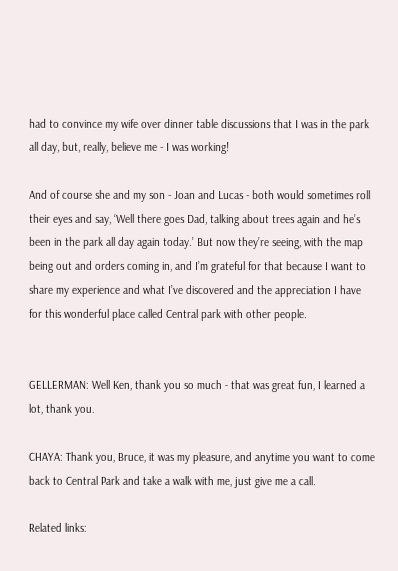had to convince my wife over dinner table discussions that I was in the park all day, but, really, believe me - I was working!

And of course she and my son - Joan and Lucas - both would sometimes roll their eyes and say, ‘Well there goes Dad, talking about trees again and he’s been in the park all day again today.’ But now they’re seeing, with the map being out and orders coming in, and I’m grateful for that because I want to share my experience and what I’ve discovered and the appreciation I have for this wonderful place called Central park with other people.


GELLERMAN: Well Ken, thank you so much - that was great fun, I learned a lot, thank you.

CHAYA: Thank you, Bruce, it was my pleasure, and anytime you want to come back to Central Park and take a walk with me, just give me a call.

Related links: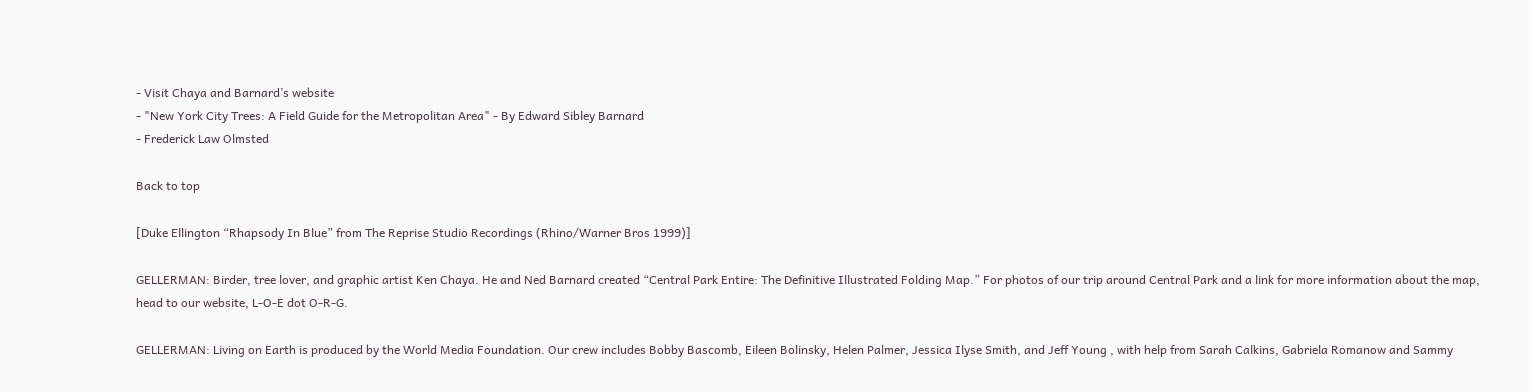- Visit Chaya and Barnard’s website
- "New York City Trees: A Field Guide for the Metropolitan Area" - By Edward Sibley Barnard
- Frederick Law Olmsted

Back to top

[Duke Ellington “Rhapsody In Blue” from The Reprise Studio Recordings (Rhino/Warner Bros 1999)]

GELLERMAN: Birder, tree lover, and graphic artist Ken Chaya. He and Ned Barnard created “Central Park Entire: The Definitive Illustrated Folding Map.” For photos of our trip around Central Park and a link for more information about the map, head to our website, L-O-E dot O-R-G.

GELLERMAN: Living on Earth is produced by the World Media Foundation. Our crew includes Bobby Bascomb, Eileen Bolinsky, Helen Palmer, Jessica Ilyse Smith, and Jeff Young , with help from Sarah Calkins, Gabriela Romanow and Sammy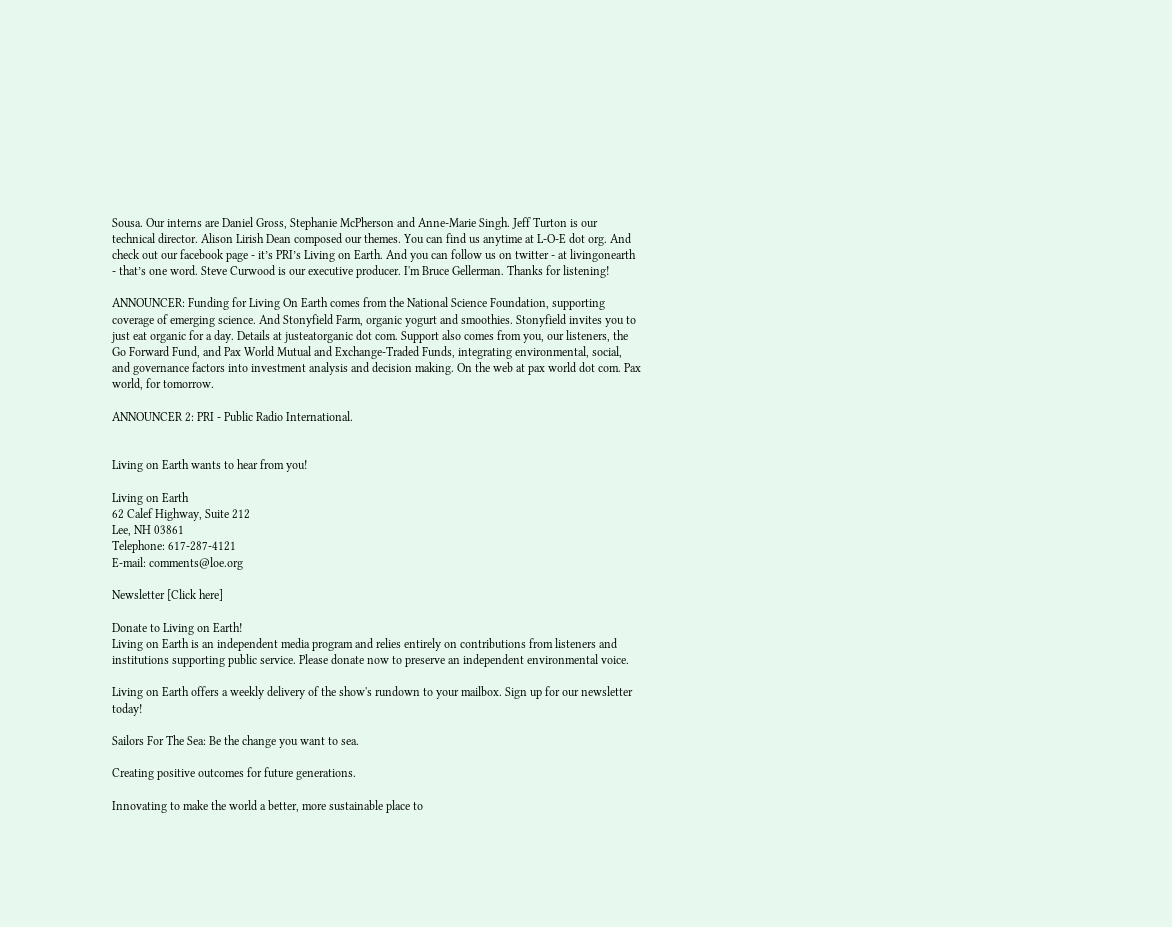Sousa. Our interns are Daniel Gross, Stephanie McPherson and Anne-Marie Singh. Jeff Turton is our technical director. Alison Lirish Dean composed our themes. You can find us anytime at L-O-E dot org. And check out our facebook page - it’s PRI’s Living on Earth. And you can follow us on twitter - at livingonearth - that’s one word. Steve Curwood is our executive producer. I'm Bruce Gellerman. Thanks for listening!

ANNOUNCER: Funding for Living On Earth comes from the National Science Foundation, supporting coverage of emerging science. And Stonyfield Farm, organic yogurt and smoothies. Stonyfield invites you to just eat organic for a day. Details at justeatorganic dot com. Support also comes from you, our listeners, the Go Forward Fund, and Pax World Mutual and Exchange-Traded Funds, integrating environmental, social, and governance factors into investment analysis and decision making. On the web at pax world dot com. Pax world, for tomorrow.

ANNOUNCER 2: PRI - Public Radio International.


Living on Earth wants to hear from you!

Living on Earth
62 Calef Highway, Suite 212
Lee, NH 03861
Telephone: 617-287-4121
E-mail: comments@loe.org

Newsletter [Click here]

Donate to Living on Earth!
Living on Earth is an independent media program and relies entirely on contributions from listeners and institutions supporting public service. Please donate now to preserve an independent environmental voice.

Living on Earth offers a weekly delivery of the show's rundown to your mailbox. Sign up for our newsletter today!

Sailors For The Sea: Be the change you want to sea.

Creating positive outcomes for future generations.

Innovating to make the world a better, more sustainable place to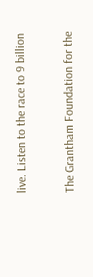live. Listen to the race to 9 billion

The Grantham Foundation for the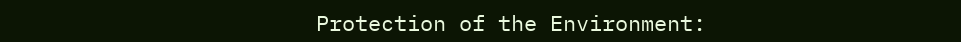Protection of the Environment: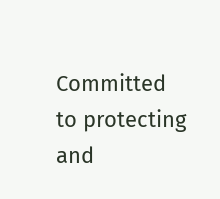Committed to protecting and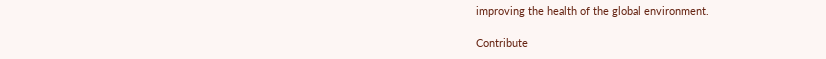improving the health of the global environment.

Contribute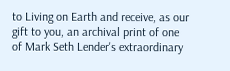to Living on Earth and receive, as our gift to you, an archival print of one of Mark Seth Lender's extraordinary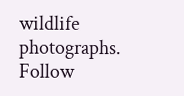wildlife photographs. Follow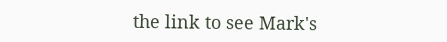the link to see Mark's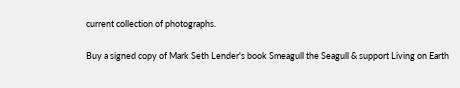current collection of photographs.

Buy a signed copy of Mark Seth Lender's book Smeagull the Seagull & support Living on Earth